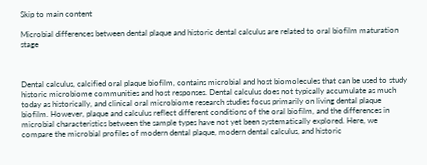Skip to main content

Microbial differences between dental plaque and historic dental calculus are related to oral biofilm maturation stage



Dental calculus, calcified oral plaque biofilm, contains microbial and host biomolecules that can be used to study historic microbiome communities and host responses. Dental calculus does not typically accumulate as much today as historically, and clinical oral microbiome research studies focus primarily on living dental plaque biofilm. However, plaque and calculus reflect different conditions of the oral biofilm, and the differences in microbial characteristics between the sample types have not yet been systematically explored. Here, we compare the microbial profiles of modern dental plaque, modern dental calculus, and historic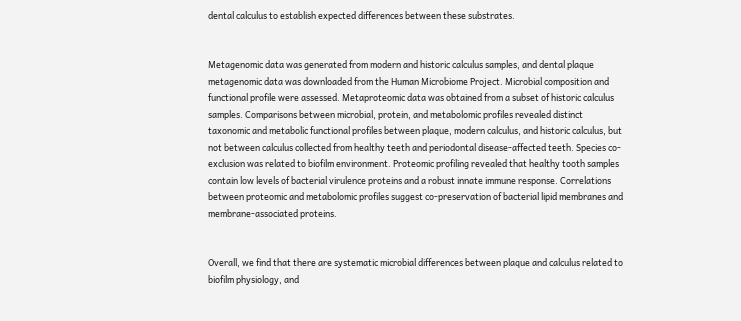dental calculus to establish expected differences between these substrates.


Metagenomic data was generated from modern and historic calculus samples, and dental plaque metagenomic data was downloaded from the Human Microbiome Project. Microbial composition and functional profile were assessed. Metaproteomic data was obtained from a subset of historic calculus samples. Comparisons between microbial, protein, and metabolomic profiles revealed distinct taxonomic and metabolic functional profiles between plaque, modern calculus, and historic calculus, but not between calculus collected from healthy teeth and periodontal disease-affected teeth. Species co-exclusion was related to biofilm environment. Proteomic profiling revealed that healthy tooth samples contain low levels of bacterial virulence proteins and a robust innate immune response. Correlations between proteomic and metabolomic profiles suggest co-preservation of bacterial lipid membranes and membrane-associated proteins.


Overall, we find that there are systematic microbial differences between plaque and calculus related to biofilm physiology, and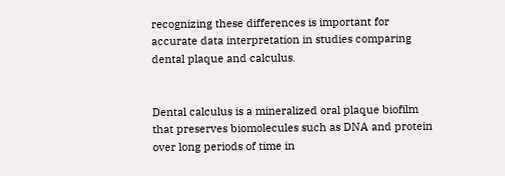recognizing these differences is important for accurate data interpretation in studies comparing dental plaque and calculus.


Dental calculus is a mineralized oral plaque biofilm that preserves biomolecules such as DNA and protein over long periods of time in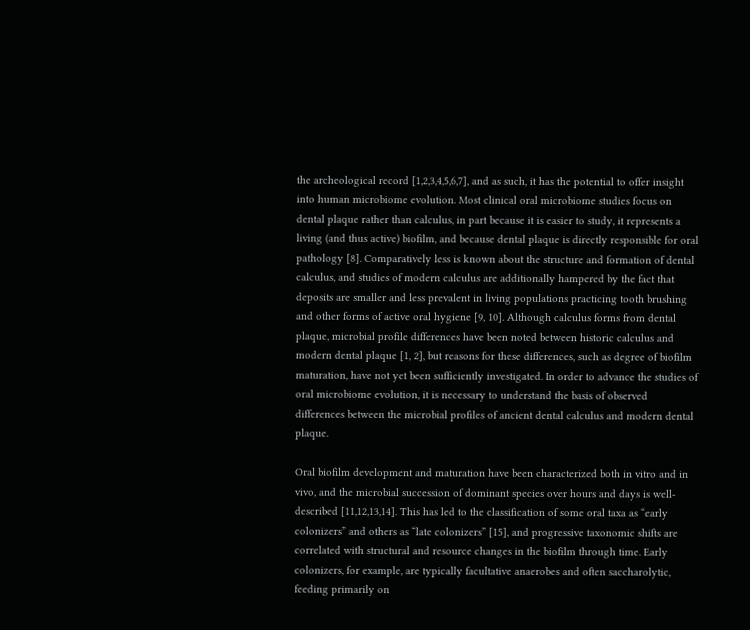the archeological record [1,2,3,4,5,6,7], and as such, it has the potential to offer insight into human microbiome evolution. Most clinical oral microbiome studies focus on dental plaque rather than calculus, in part because it is easier to study, it represents a living (and thus active) biofilm, and because dental plaque is directly responsible for oral pathology [8]. Comparatively less is known about the structure and formation of dental calculus, and studies of modern calculus are additionally hampered by the fact that deposits are smaller and less prevalent in living populations practicing tooth brushing and other forms of active oral hygiene [9, 10]. Although calculus forms from dental plaque, microbial profile differences have been noted between historic calculus and modern dental plaque [1, 2], but reasons for these differences, such as degree of biofilm maturation, have not yet been sufficiently investigated. In order to advance the studies of oral microbiome evolution, it is necessary to understand the basis of observed differences between the microbial profiles of ancient dental calculus and modern dental plaque.

Oral biofilm development and maturation have been characterized both in vitro and in vivo, and the microbial succession of dominant species over hours and days is well-described [11,12,13,14]. This has led to the classification of some oral taxa as “early colonizers” and others as “late colonizers” [15], and progressive taxonomic shifts are correlated with structural and resource changes in the biofilm through time. Early colonizers, for example, are typically facultative anaerobes and often saccharolytic, feeding primarily on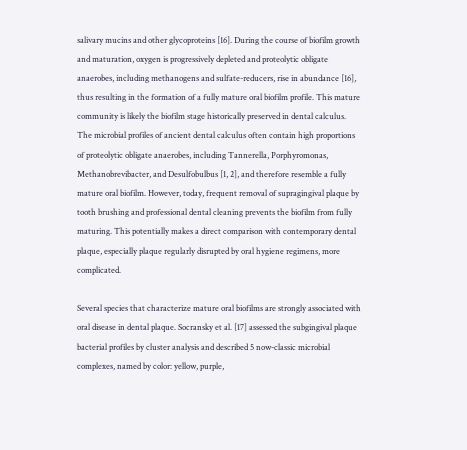salivary mucins and other glycoproteins [16]. During the course of biofilm growth and maturation, oxygen is progressively depleted and proteolytic obligate anaerobes, including methanogens and sulfate-reducers, rise in abundance [16], thus resulting in the formation of a fully mature oral biofilm profile. This mature community is likely the biofilm stage historically preserved in dental calculus. The microbial profiles of ancient dental calculus often contain high proportions of proteolytic obligate anaerobes, including Tannerella, Porphyromonas, Methanobrevibacter, and Desulfobulbus [1, 2], and therefore resemble a fully mature oral biofilm. However, today, frequent removal of supragingival plaque by tooth brushing and professional dental cleaning prevents the biofilm from fully maturing. This potentially makes a direct comparison with contemporary dental plaque, especially plaque regularly disrupted by oral hygiene regimens, more complicated.

Several species that characterize mature oral biofilms are strongly associated with oral disease in dental plaque. Socransky et al. [17] assessed the subgingival plaque bacterial profiles by cluster analysis and described 5 now-classic microbial complexes, named by color: yellow, purple,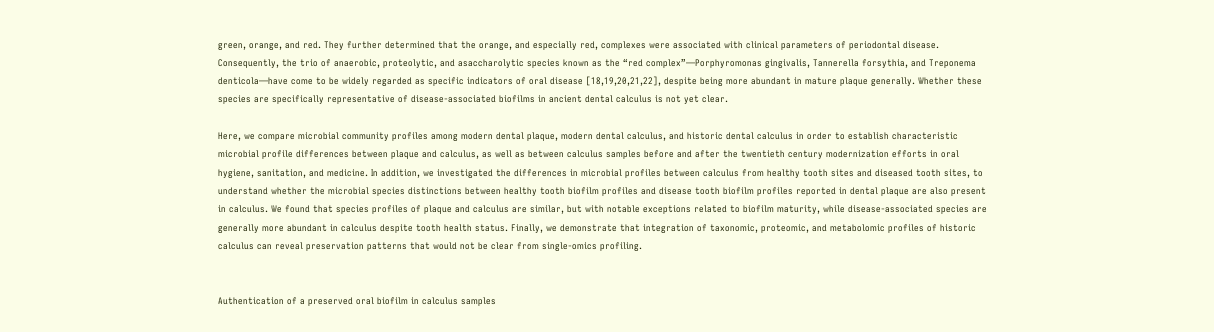green, orange, and red. They further determined that the orange, and especially red, complexes were associated with clinical parameters of periodontal disease. Consequently, the trio of anaerobic, proteolytic, and asaccharolytic species known as the “red complex”—Porphyromonas gingivalis, Tannerella forsythia, and Treponema denticola—have come to be widely regarded as specific indicators of oral disease [18,19,20,21,22], despite being more abundant in mature plaque generally. Whether these species are specifically representative of disease-associated biofilms in ancient dental calculus is not yet clear.

Here, we compare microbial community profiles among modern dental plaque, modern dental calculus, and historic dental calculus in order to establish characteristic microbial profile differences between plaque and calculus, as well as between calculus samples before and after the twentieth century modernization efforts in oral hygiene, sanitation, and medicine. In addition, we investigated the differences in microbial profiles between calculus from healthy tooth sites and diseased tooth sites, to understand whether the microbial species distinctions between healthy tooth biofilm profiles and disease tooth biofilm profiles reported in dental plaque are also present in calculus. We found that species profiles of plaque and calculus are similar, but with notable exceptions related to biofilm maturity, while disease-associated species are generally more abundant in calculus despite tooth health status. Finally, we demonstrate that integration of taxonomic, proteomic, and metabolomic profiles of historic calculus can reveal preservation patterns that would not be clear from single-omics profiling.


Authentication of a preserved oral biofilm in calculus samples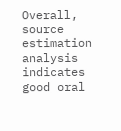Overall, source estimation analysis indicates good oral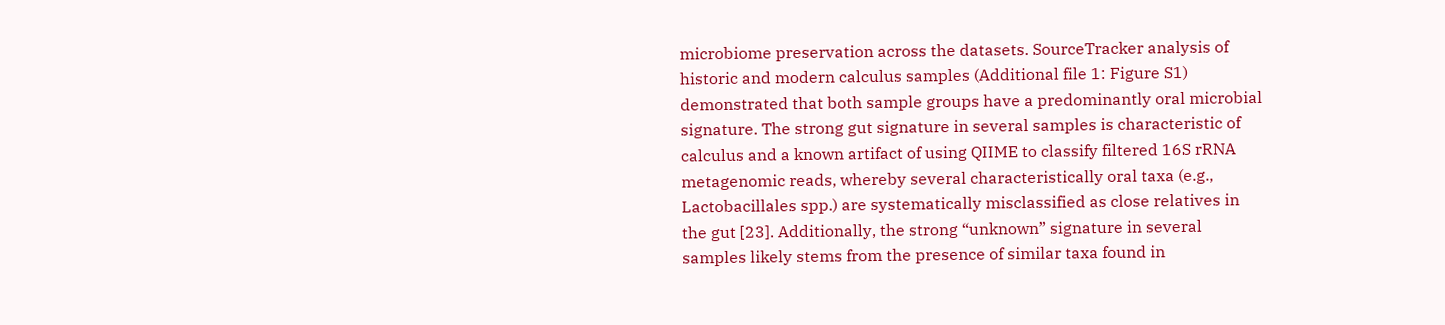microbiome preservation across the datasets. SourceTracker analysis of historic and modern calculus samples (Additional file 1: Figure S1) demonstrated that both sample groups have a predominantly oral microbial signature. The strong gut signature in several samples is characteristic of calculus and a known artifact of using QIIME to classify filtered 16S rRNA metagenomic reads, whereby several characteristically oral taxa (e.g., Lactobacillales spp.) are systematically misclassified as close relatives in the gut [23]. Additionally, the strong “unknown” signature in several samples likely stems from the presence of similar taxa found in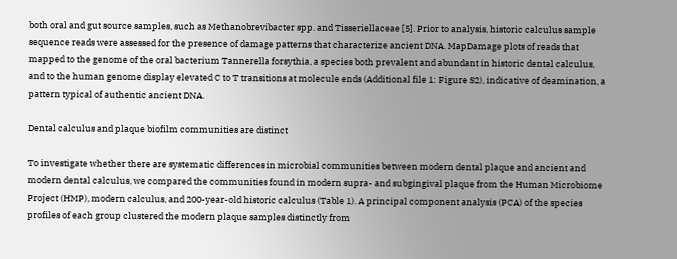both oral and gut source samples, such as Methanobrevibacter spp. and Tisseriellaceae [5]. Prior to analysis, historic calculus sample sequence reads were assessed for the presence of damage patterns that characterize ancient DNA. MapDamage plots of reads that mapped to the genome of the oral bacterium Tannerella forsythia, a species both prevalent and abundant in historic dental calculus, and to the human genome display elevated C to T transitions at molecule ends (Additional file 1: Figure S2), indicative of deamination, a pattern typical of authentic ancient DNA.

Dental calculus and plaque biofilm communities are distinct

To investigate whether there are systematic differences in microbial communities between modern dental plaque and ancient and modern dental calculus, we compared the communities found in modern supra- and subgingival plaque from the Human Microbiome Project (HMP), modern calculus, and 200-year-old historic calculus (Table 1). A principal component analysis (PCA) of the species profiles of each group clustered the modern plaque samples distinctly from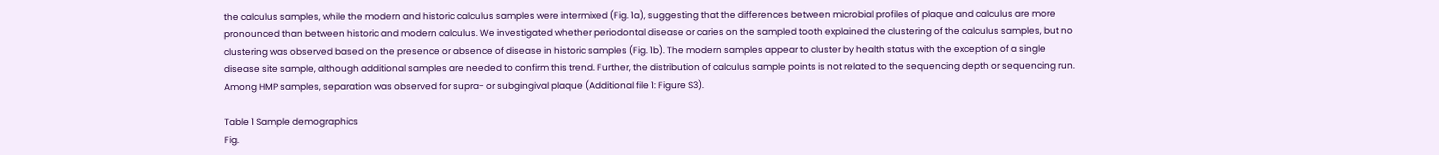the calculus samples, while the modern and historic calculus samples were intermixed (Fig. 1a), suggesting that the differences between microbial profiles of plaque and calculus are more pronounced than between historic and modern calculus. We investigated whether periodontal disease or caries on the sampled tooth explained the clustering of the calculus samples, but no clustering was observed based on the presence or absence of disease in historic samples (Fig. 1b). The modern samples appear to cluster by health status with the exception of a single disease site sample, although additional samples are needed to confirm this trend. Further, the distribution of calculus sample points is not related to the sequencing depth or sequencing run. Among HMP samples, separation was observed for supra- or subgingival plaque (Additional file 1: Figure S3).

Table 1 Sample demographics
Fig.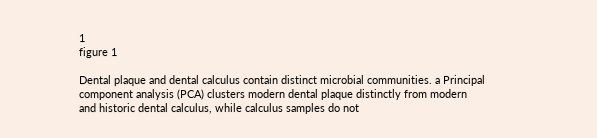1
figure 1

Dental plaque and dental calculus contain distinct microbial communities. a Principal component analysis (PCA) clusters modern dental plaque distinctly from modern and historic dental calculus, while calculus samples do not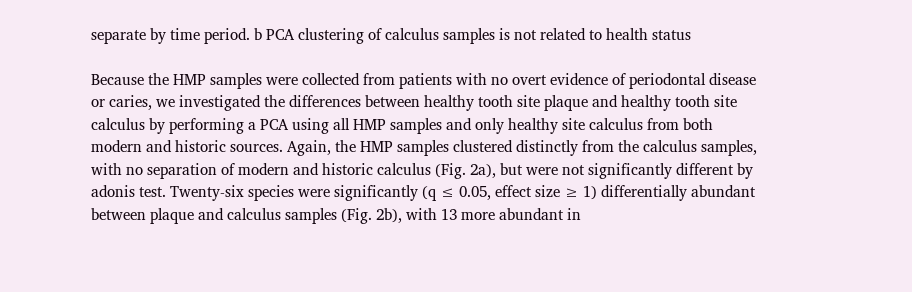separate by time period. b PCA clustering of calculus samples is not related to health status

Because the HMP samples were collected from patients with no overt evidence of periodontal disease or caries, we investigated the differences between healthy tooth site plaque and healthy tooth site calculus by performing a PCA using all HMP samples and only healthy site calculus from both modern and historic sources. Again, the HMP samples clustered distinctly from the calculus samples, with no separation of modern and historic calculus (Fig. 2a), but were not significantly different by adonis test. Twenty-six species were significantly (q ≤ 0.05, effect size ≥ 1) differentially abundant between plaque and calculus samples (Fig. 2b), with 13 more abundant in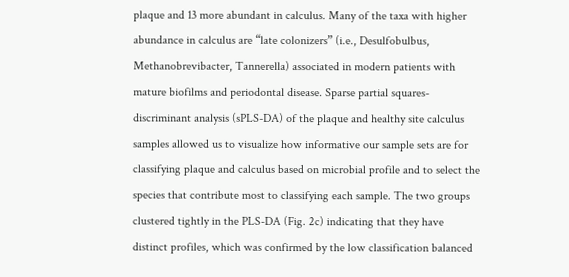plaque and 13 more abundant in calculus. Many of the taxa with higher abundance in calculus are “late colonizers” (i.e., Desulfobulbus, Methanobrevibacter, Tannerella) associated in modern patients with mature biofilms and periodontal disease. Sparse partial squares-discriminant analysis (sPLS-DA) of the plaque and healthy site calculus samples allowed us to visualize how informative our sample sets are for classifying plaque and calculus based on microbial profile and to select the species that contribute most to classifying each sample. The two groups clustered tightly in the PLS-DA (Fig. 2c) indicating that they have distinct profiles, which was confirmed by the low classification balanced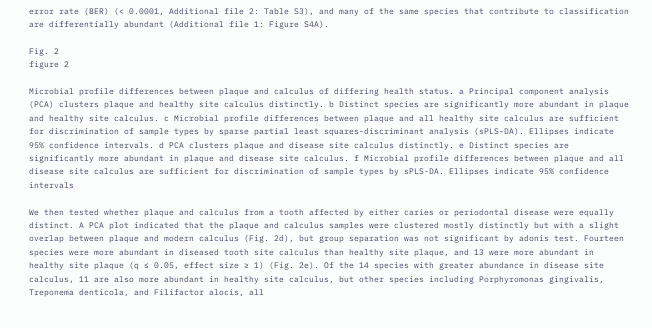error rate (BER) (< 0.0001, Additional file 2: Table S3), and many of the same species that contribute to classification are differentially abundant (Additional file 1: Figure S4A).

Fig. 2
figure 2

Microbial profile differences between plaque and calculus of differing health status. a Principal component analysis (PCA) clusters plaque and healthy site calculus distinctly. b Distinct species are significantly more abundant in plaque and healthy site calculus. c Microbial profile differences between plaque and all healthy site calculus are sufficient for discrimination of sample types by sparse partial least squares-discriminant analysis (sPLS-DA). Ellipses indicate 95% confidence intervals. d PCA clusters plaque and disease site calculus distinctly. e Distinct species are significantly more abundant in plaque and disease site calculus. f Microbial profile differences between plaque and all disease site calculus are sufficient for discrimination of sample types by sPLS-DA. Ellipses indicate 95% confidence intervals

We then tested whether plaque and calculus from a tooth affected by either caries or periodontal disease were equally distinct. A PCA plot indicated that the plaque and calculus samples were clustered mostly distinctly but with a slight overlap between plaque and modern calculus (Fig. 2d), but group separation was not significant by adonis test. Fourteen species were more abundant in diseased tooth site calculus than healthy site plaque, and 13 were more abundant in healthy site plaque (q ≤ 0.05, effect size ≥ 1) (Fig. 2e). Of the 14 species with greater abundance in disease site calculus, 11 are also more abundant in healthy site calculus, but other species including Porphyromonas gingivalis, Treponema denticola, and Filifactor alocis, all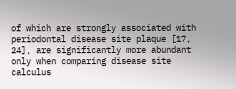of which are strongly associated with periodontal disease site plaque [17, 24], are significantly more abundant only when comparing disease site calculus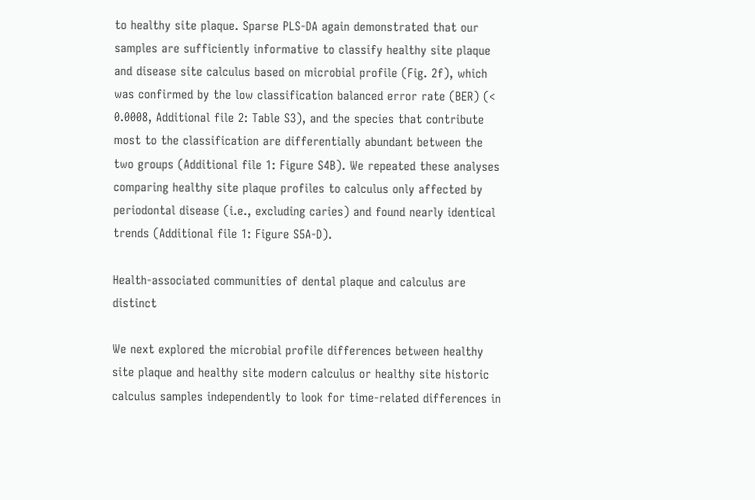to healthy site plaque. Sparse PLS-DA again demonstrated that our samples are sufficiently informative to classify healthy site plaque and disease site calculus based on microbial profile (Fig. 2f), which was confirmed by the low classification balanced error rate (BER) (< 0.0008, Additional file 2: Table S3), and the species that contribute most to the classification are differentially abundant between the two groups (Additional file 1: Figure S4B). We repeated these analyses comparing healthy site plaque profiles to calculus only affected by periodontal disease (i.e., excluding caries) and found nearly identical trends (Additional file 1: Figure S5A-D).

Health-associated communities of dental plaque and calculus are distinct

We next explored the microbial profile differences between healthy site plaque and healthy site modern calculus or healthy site historic calculus samples independently to look for time-related differences in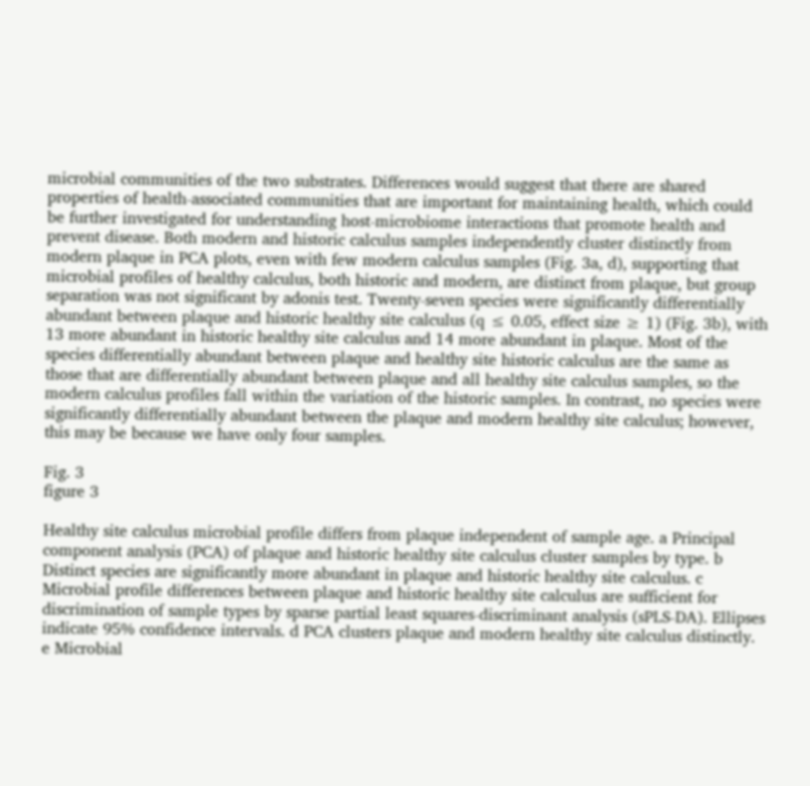microbial communities of the two substrates. Differences would suggest that there are shared properties of health-associated communities that are important for maintaining health, which could be further investigated for understanding host-microbiome interactions that promote health and prevent disease. Both modern and historic calculus samples independently cluster distinctly from modern plaque in PCA plots, even with few modern calculus samples (Fig. 3a, d), supporting that microbial profiles of healthy calculus, both historic and modern, are distinct from plaque, but group separation was not significant by adonis test. Twenty-seven species were significantly differentially abundant between plaque and historic healthy site calculus (q ≤ 0.05, effect size ≥ 1) (Fig. 3b), with 13 more abundant in historic healthy site calculus and 14 more abundant in plaque. Most of the species differentially abundant between plaque and healthy site historic calculus are the same as those that are differentially abundant between plaque and all healthy site calculus samples, so the modern calculus profiles fall within the variation of the historic samples. In contrast, no species were significantly differentially abundant between the plaque and modern healthy site calculus; however, this may be because we have only four samples.

Fig. 3
figure 3

Healthy site calculus microbial profile differs from plaque independent of sample age. a Principal component analysis (PCA) of plaque and historic healthy site calculus cluster samples by type. b Distinct species are significantly more abundant in plaque and historic healthy site calculus. c Microbial profile differences between plaque and historic healthy site calculus are sufficient for discrimination of sample types by sparse partial least squares-discriminant analysis (sPLS-DA). Ellipses indicate 95% confidence intervals. d PCA clusters plaque and modern healthy site calculus distinctly. e Microbial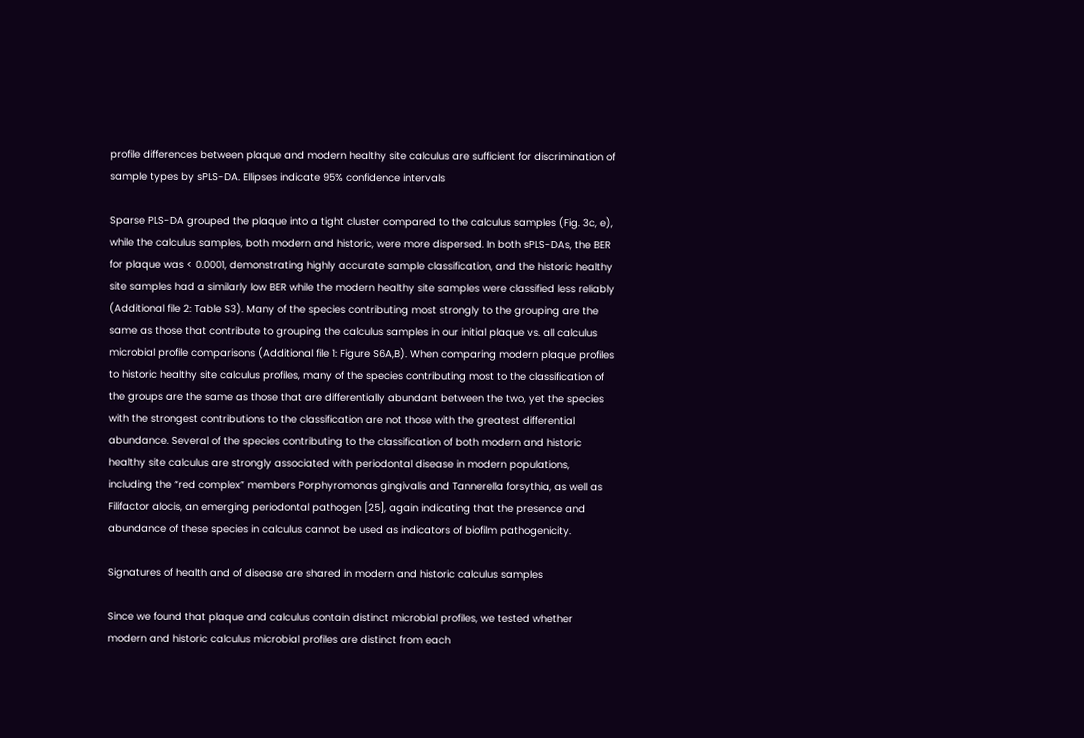profile differences between plaque and modern healthy site calculus are sufficient for discrimination of sample types by sPLS-DA. Ellipses indicate 95% confidence intervals

Sparse PLS-DA grouped the plaque into a tight cluster compared to the calculus samples (Fig. 3c, e), while the calculus samples, both modern and historic, were more dispersed. In both sPLS-DAs, the BER for plaque was < 0.0001, demonstrating highly accurate sample classification, and the historic healthy site samples had a similarly low BER while the modern healthy site samples were classified less reliably (Additional file 2: Table S3). Many of the species contributing most strongly to the grouping are the same as those that contribute to grouping the calculus samples in our initial plaque vs. all calculus microbial profile comparisons (Additional file 1: Figure S6A,B). When comparing modern plaque profiles to historic healthy site calculus profiles, many of the species contributing most to the classification of the groups are the same as those that are differentially abundant between the two, yet the species with the strongest contributions to the classification are not those with the greatest differential abundance. Several of the species contributing to the classification of both modern and historic healthy site calculus are strongly associated with periodontal disease in modern populations, including the “red complex” members Porphyromonas gingivalis and Tannerella forsythia, as well as Filifactor alocis, an emerging periodontal pathogen [25], again indicating that the presence and abundance of these species in calculus cannot be used as indicators of biofilm pathogenicity.

Signatures of health and of disease are shared in modern and historic calculus samples

Since we found that plaque and calculus contain distinct microbial profiles, we tested whether modern and historic calculus microbial profiles are distinct from each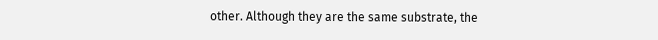other. Although they are the same substrate, the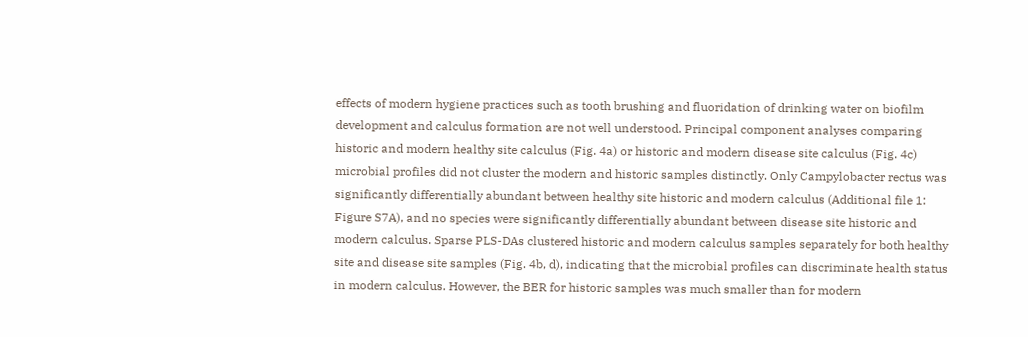effects of modern hygiene practices such as tooth brushing and fluoridation of drinking water on biofilm development and calculus formation are not well understood. Principal component analyses comparing historic and modern healthy site calculus (Fig. 4a) or historic and modern disease site calculus (Fig. 4c) microbial profiles did not cluster the modern and historic samples distinctly. Only Campylobacter rectus was significantly differentially abundant between healthy site historic and modern calculus (Additional file 1: Figure S7A), and no species were significantly differentially abundant between disease site historic and modern calculus. Sparse PLS-DAs clustered historic and modern calculus samples separately for both healthy site and disease site samples (Fig. 4b, d), indicating that the microbial profiles can discriminate health status in modern calculus. However, the BER for historic samples was much smaller than for modern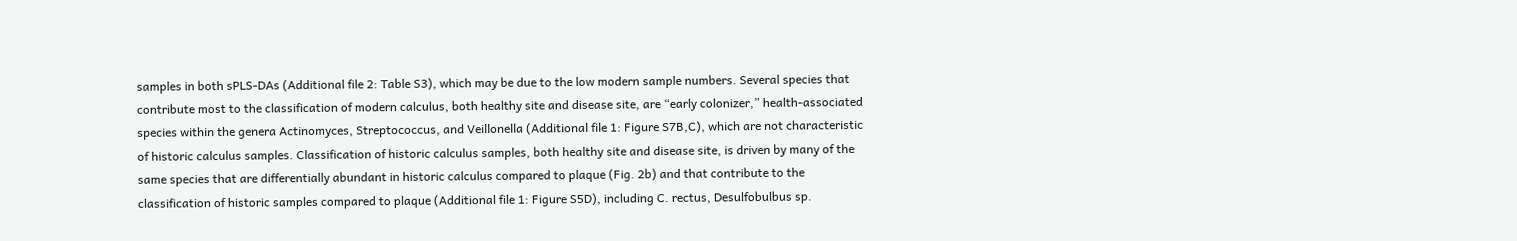samples in both sPLS-DAs (Additional file 2: Table S3), which may be due to the low modern sample numbers. Several species that contribute most to the classification of modern calculus, both healthy site and disease site, are “early colonizer,” health-associated species within the genera Actinomyces, Streptococcus, and Veillonella (Additional file 1: Figure S7B,C), which are not characteristic of historic calculus samples. Classification of historic calculus samples, both healthy site and disease site, is driven by many of the same species that are differentially abundant in historic calculus compared to plaque (Fig. 2b) and that contribute to the classification of historic samples compared to plaque (Additional file 1: Figure S5D), including C. rectus, Desulfobulbus sp.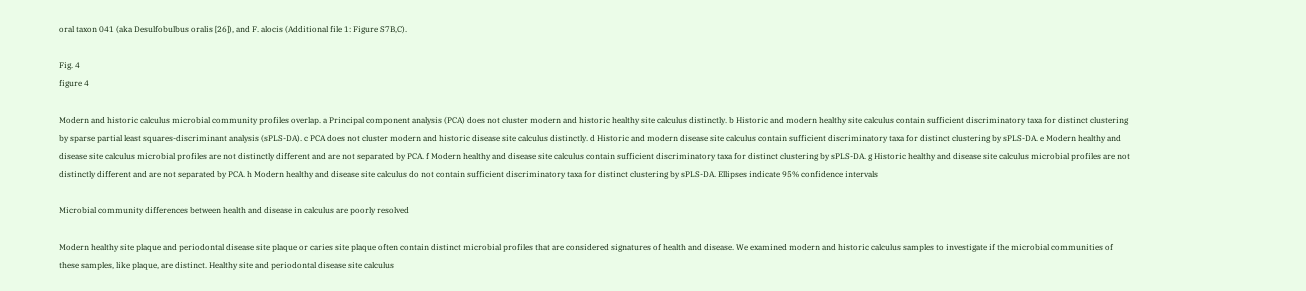oral taxon 041 (aka Desulfobulbus oralis [26]), and F. alocis (Additional file 1: Figure S7B,C).

Fig. 4
figure 4

Modern and historic calculus microbial community profiles overlap. a Principal component analysis (PCA) does not cluster modern and historic healthy site calculus distinctly. b Historic and modern healthy site calculus contain sufficient discriminatory taxa for distinct clustering by sparse partial least squares-discriminant analysis (sPLS-DA). c PCA does not cluster modern and historic disease site calculus distinctly. d Historic and modern disease site calculus contain sufficient discriminatory taxa for distinct clustering by sPLS-DA. e Modern healthy and disease site calculus microbial profiles are not distinctly different and are not separated by PCA. f Modern healthy and disease site calculus contain sufficient discriminatory taxa for distinct clustering by sPLS-DA. g Historic healthy and disease site calculus microbial profiles are not distinctly different and are not separated by PCA. h Modern healthy and disease site calculus do not contain sufficient discriminatory taxa for distinct clustering by sPLS-DA. Ellipses indicate 95% confidence intervals

Microbial community differences between health and disease in calculus are poorly resolved

Modern healthy site plaque and periodontal disease site plaque or caries site plaque often contain distinct microbial profiles that are considered signatures of health and disease. We examined modern and historic calculus samples to investigate if the microbial communities of these samples, like plaque, are distinct. Healthy site and periodontal disease site calculus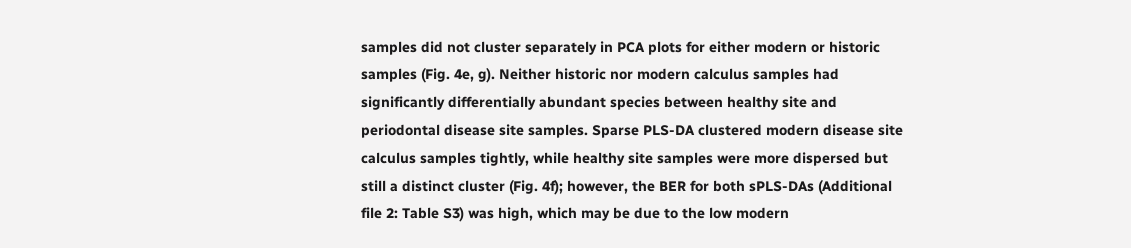samples did not cluster separately in PCA plots for either modern or historic samples (Fig. 4e, g). Neither historic nor modern calculus samples had significantly differentially abundant species between healthy site and periodontal disease site samples. Sparse PLS-DA clustered modern disease site calculus samples tightly, while healthy site samples were more dispersed but still a distinct cluster (Fig. 4f); however, the BER for both sPLS-DAs (Additional file 2: Table S3) was high, which may be due to the low modern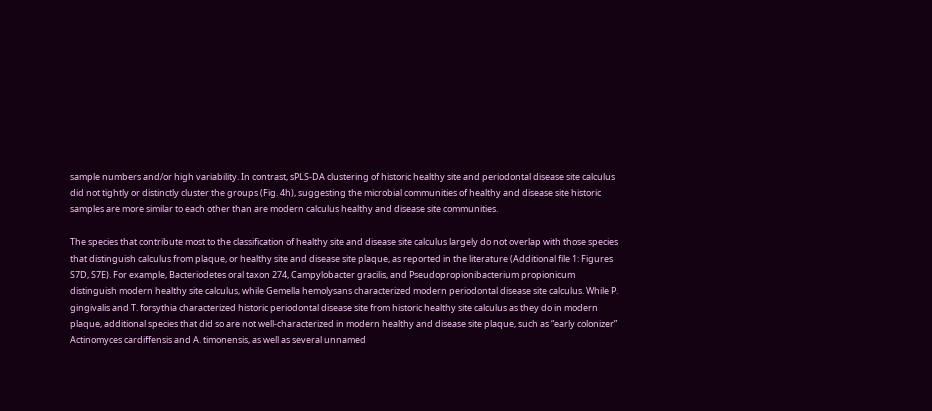sample numbers and/or high variability. In contrast, sPLS-DA clustering of historic healthy site and periodontal disease site calculus did not tightly or distinctly cluster the groups (Fig. 4h), suggesting the microbial communities of healthy and disease site historic samples are more similar to each other than are modern calculus healthy and disease site communities.

The species that contribute most to the classification of healthy site and disease site calculus largely do not overlap with those species that distinguish calculus from plaque, or healthy site and disease site plaque, as reported in the literature (Additional file 1: Figures S7D, S7E). For example, Bacteriodetes oral taxon 274, Campylobacter gracilis, and Pseudopropionibacterium propionicum distinguish modern healthy site calculus, while Gemella hemolysans characterized modern periodontal disease site calculus. While P. gingivalis and T. forsythia characterized historic periodontal disease site from historic healthy site calculus as they do in modern plaque, additional species that did so are not well-characterized in modern healthy and disease site plaque, such as “early colonizer” Actinomyces cardiffensis and A. timonensis, as well as several unnamed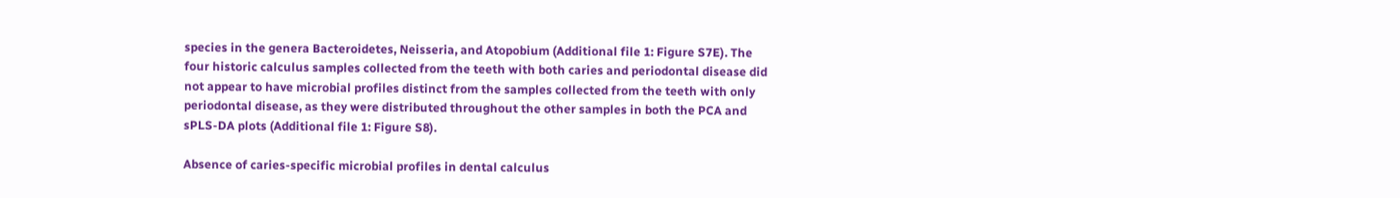species in the genera Bacteroidetes, Neisseria, and Atopobium (Additional file 1: Figure S7E). The four historic calculus samples collected from the teeth with both caries and periodontal disease did not appear to have microbial profiles distinct from the samples collected from the teeth with only periodontal disease, as they were distributed throughout the other samples in both the PCA and sPLS-DA plots (Additional file 1: Figure S8).

Absence of caries-specific microbial profiles in dental calculus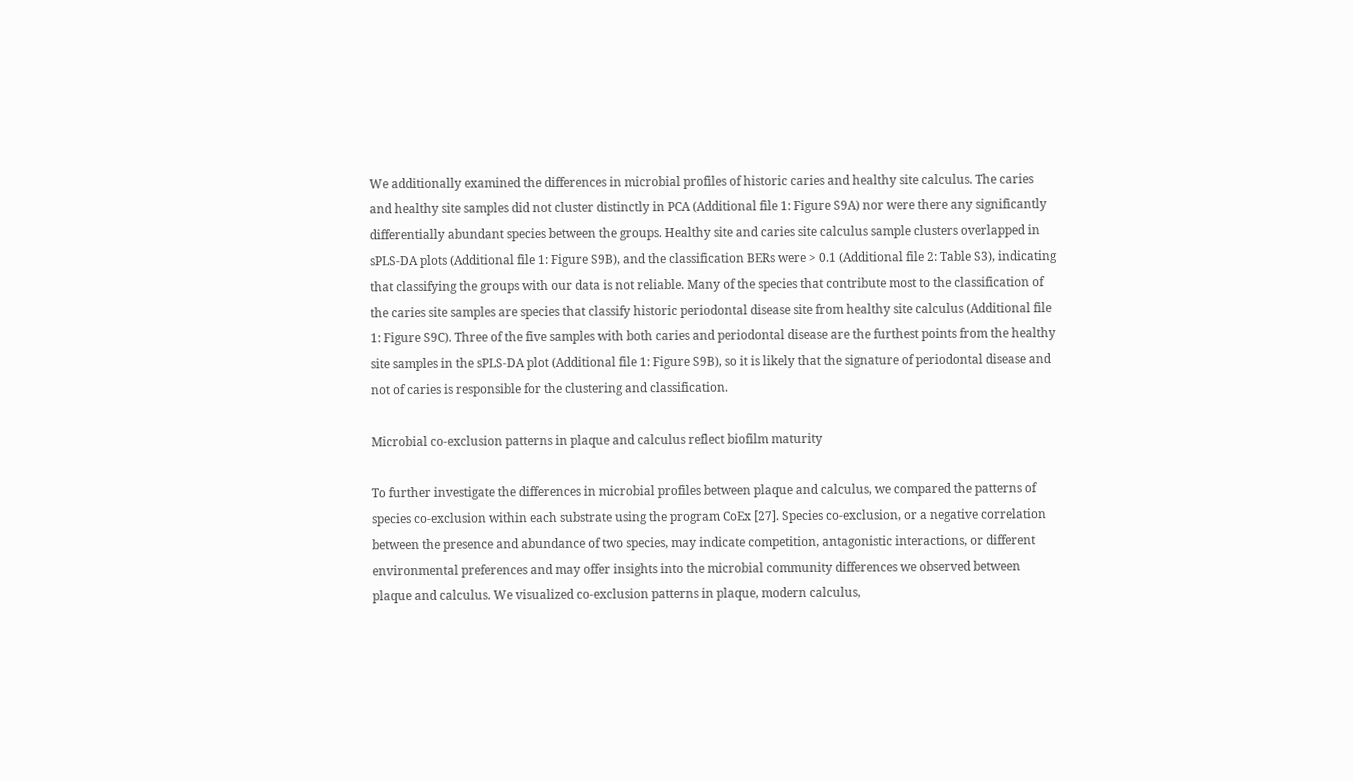We additionally examined the differences in microbial profiles of historic caries and healthy site calculus. The caries and healthy site samples did not cluster distinctly in PCA (Additional file 1: Figure S9A) nor were there any significantly differentially abundant species between the groups. Healthy site and caries site calculus sample clusters overlapped in sPLS-DA plots (Additional file 1: Figure S9B), and the classification BERs were > 0.1 (Additional file 2: Table S3), indicating that classifying the groups with our data is not reliable. Many of the species that contribute most to the classification of the caries site samples are species that classify historic periodontal disease site from healthy site calculus (Additional file 1: Figure S9C). Three of the five samples with both caries and periodontal disease are the furthest points from the healthy site samples in the sPLS-DA plot (Additional file 1: Figure S9B), so it is likely that the signature of periodontal disease and not of caries is responsible for the clustering and classification.

Microbial co-exclusion patterns in plaque and calculus reflect biofilm maturity

To further investigate the differences in microbial profiles between plaque and calculus, we compared the patterns of species co-exclusion within each substrate using the program CoEx [27]. Species co-exclusion, or a negative correlation between the presence and abundance of two species, may indicate competition, antagonistic interactions, or different environmental preferences and may offer insights into the microbial community differences we observed between plaque and calculus. We visualized co-exclusion patterns in plaque, modern calculus,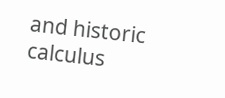and historic calculus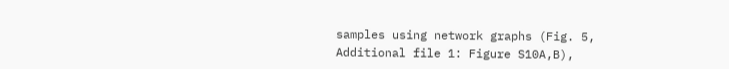samples using network graphs (Fig. 5, Additional file 1: Figure S10A,B),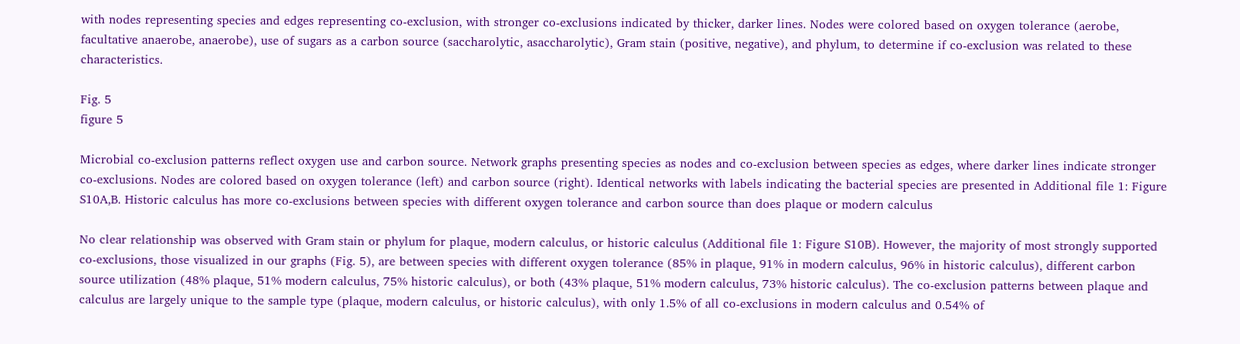with nodes representing species and edges representing co-exclusion, with stronger co-exclusions indicated by thicker, darker lines. Nodes were colored based on oxygen tolerance (aerobe, facultative anaerobe, anaerobe), use of sugars as a carbon source (saccharolytic, asaccharolytic), Gram stain (positive, negative), and phylum, to determine if co-exclusion was related to these characteristics.

Fig. 5
figure 5

Microbial co-exclusion patterns reflect oxygen use and carbon source. Network graphs presenting species as nodes and co-exclusion between species as edges, where darker lines indicate stronger co-exclusions. Nodes are colored based on oxygen tolerance (left) and carbon source (right). Identical networks with labels indicating the bacterial species are presented in Additional file 1: Figure S10A,B. Historic calculus has more co-exclusions between species with different oxygen tolerance and carbon source than does plaque or modern calculus

No clear relationship was observed with Gram stain or phylum for plaque, modern calculus, or historic calculus (Additional file 1: Figure S10B). However, the majority of most strongly supported co-exclusions, those visualized in our graphs (Fig. 5), are between species with different oxygen tolerance (85% in plaque, 91% in modern calculus, 96% in historic calculus), different carbon source utilization (48% plaque, 51% modern calculus, 75% historic calculus), or both (43% plaque, 51% modern calculus, 73% historic calculus). The co-exclusion patterns between plaque and calculus are largely unique to the sample type (plaque, modern calculus, or historic calculus), with only 1.5% of all co-exclusions in modern calculus and 0.54% of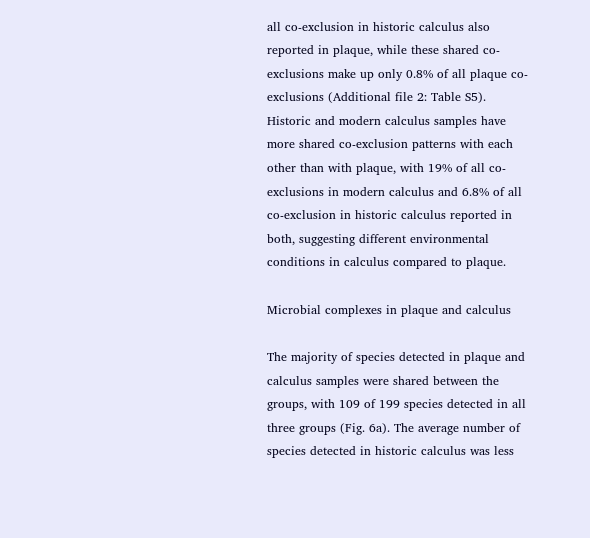all co-exclusion in historic calculus also reported in plaque, while these shared co-exclusions make up only 0.8% of all plaque co-exclusions (Additional file 2: Table S5). Historic and modern calculus samples have more shared co-exclusion patterns with each other than with plaque, with 19% of all co-exclusions in modern calculus and 6.8% of all co-exclusion in historic calculus reported in both, suggesting different environmental conditions in calculus compared to plaque.

Microbial complexes in plaque and calculus

The majority of species detected in plaque and calculus samples were shared between the groups, with 109 of 199 species detected in all three groups (Fig. 6a). The average number of species detected in historic calculus was less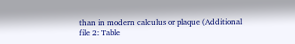than in modern calculus or plaque (Additional file 2: Table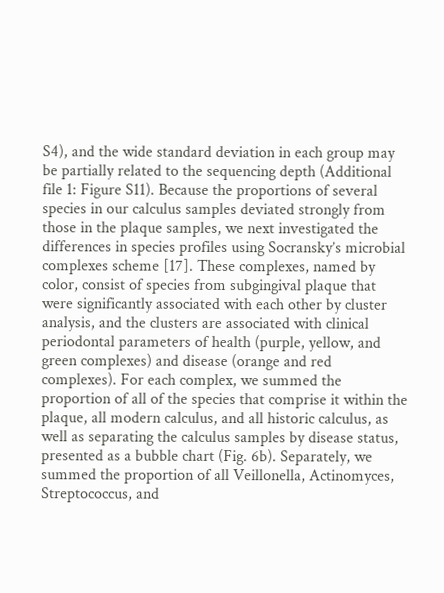S4), and the wide standard deviation in each group may be partially related to the sequencing depth (Additional file 1: Figure S11). Because the proportions of several species in our calculus samples deviated strongly from those in the plaque samples, we next investigated the differences in species profiles using Socransky’s microbial complexes scheme [17]. These complexes, named by color, consist of species from subgingival plaque that were significantly associated with each other by cluster analysis, and the clusters are associated with clinical periodontal parameters of health (purple, yellow, and green complexes) and disease (orange and red complexes). For each complex, we summed the proportion of all of the species that comprise it within the plaque, all modern calculus, and all historic calculus, as well as separating the calculus samples by disease status, presented as a bubble chart (Fig. 6b). Separately, we summed the proportion of all Veillonella, Actinomyces, Streptococcus, and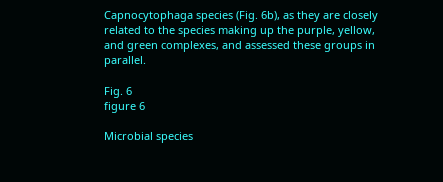Capnocytophaga species (Fig. 6b), as they are closely related to the species making up the purple, yellow, and green complexes, and assessed these groups in parallel.

Fig. 6
figure 6

Microbial species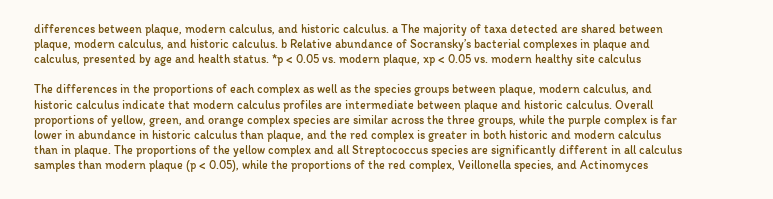differences between plaque, modern calculus, and historic calculus. a The majority of taxa detected are shared between plaque, modern calculus, and historic calculus. b Relative abundance of Socransky’s bacterial complexes in plaque and calculus, presented by age and health status. *p < 0.05 vs. modern plaque, xp < 0.05 vs. modern healthy site calculus

The differences in the proportions of each complex as well as the species groups between plaque, modern calculus, and historic calculus indicate that modern calculus profiles are intermediate between plaque and historic calculus. Overall proportions of yellow, green, and orange complex species are similar across the three groups, while the purple complex is far lower in abundance in historic calculus than plaque, and the red complex is greater in both historic and modern calculus than in plaque. The proportions of the yellow complex and all Streptococcus species are significantly different in all calculus samples than modern plaque (p < 0.05), while the proportions of the red complex, Veillonella species, and Actinomyces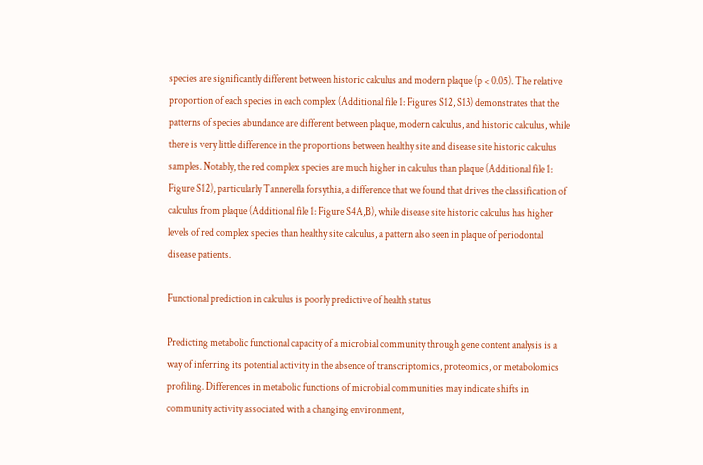species are significantly different between historic calculus and modern plaque (p < 0.05). The relative proportion of each species in each complex (Additional file 1: Figures S12, S13) demonstrates that the patterns of species abundance are different between plaque, modern calculus, and historic calculus, while there is very little difference in the proportions between healthy site and disease site historic calculus samples. Notably, the red complex species are much higher in calculus than plaque (Additional file 1: Figure S12), particularly Tannerella forsythia, a difference that we found that drives the classification of calculus from plaque (Additional file 1: Figure S4A,B), while disease site historic calculus has higher levels of red complex species than healthy site calculus, a pattern also seen in plaque of periodontal disease patients.

Functional prediction in calculus is poorly predictive of health status

Predicting metabolic functional capacity of a microbial community through gene content analysis is a way of inferring its potential activity in the absence of transcriptomics, proteomics, or metabolomics profiling. Differences in metabolic functions of microbial communities may indicate shifts in community activity associated with a changing environment,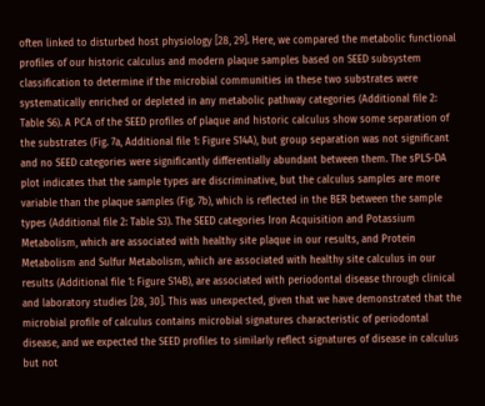often linked to disturbed host physiology [28, 29]. Here, we compared the metabolic functional profiles of our historic calculus and modern plaque samples based on SEED subsystem classification to determine if the microbial communities in these two substrates were systematically enriched or depleted in any metabolic pathway categories (Additional file 2: Table S6). A PCA of the SEED profiles of plaque and historic calculus show some separation of the substrates (Fig. 7a, Additional file 1: Figure S14A), but group separation was not significant and no SEED categories were significantly differentially abundant between them. The sPLS-DA plot indicates that the sample types are discriminative, but the calculus samples are more variable than the plaque samples (Fig. 7b), which is reflected in the BER between the sample types (Additional file 2: Table S3). The SEED categories Iron Acquisition and Potassium Metabolism, which are associated with healthy site plaque in our results, and Protein Metabolism and Sulfur Metabolism, which are associated with healthy site calculus in our results (Additional file 1: Figure S14B), are associated with periodontal disease through clinical and laboratory studies [28, 30]. This was unexpected, given that we have demonstrated that the microbial profile of calculus contains microbial signatures characteristic of periodontal disease, and we expected the SEED profiles to similarly reflect signatures of disease in calculus but not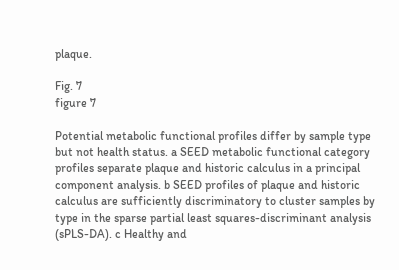plaque.

Fig. 7
figure 7

Potential metabolic functional profiles differ by sample type but not health status. a SEED metabolic functional category profiles separate plaque and historic calculus in a principal component analysis. b SEED profiles of plaque and historic calculus are sufficiently discriminatory to cluster samples by type in the sparse partial least squares-discriminant analysis (sPLS-DA). c Healthy and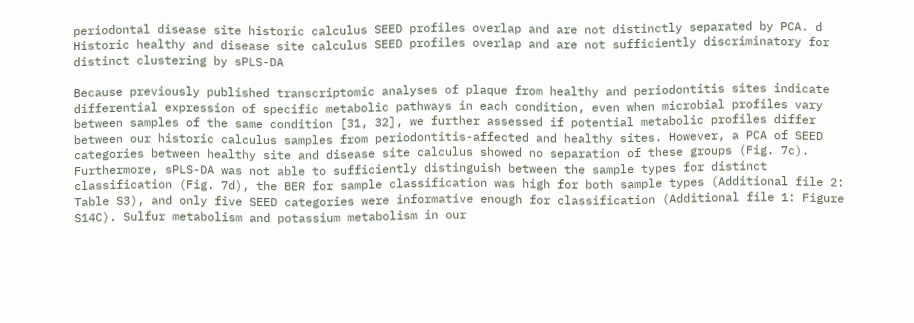periodontal disease site historic calculus SEED profiles overlap and are not distinctly separated by PCA. d Historic healthy and disease site calculus SEED profiles overlap and are not sufficiently discriminatory for distinct clustering by sPLS-DA

Because previously published transcriptomic analyses of plaque from healthy and periodontitis sites indicate differential expression of specific metabolic pathways in each condition, even when microbial profiles vary between samples of the same condition [31, 32], we further assessed if potential metabolic profiles differ between our historic calculus samples from periodontitis-affected and healthy sites. However, a PCA of SEED categories between healthy site and disease site calculus showed no separation of these groups (Fig. 7c). Furthermore, sPLS-DA was not able to sufficiently distinguish between the sample types for distinct classification (Fig. 7d), the BER for sample classification was high for both sample types (Additional file 2: Table S3), and only five SEED categories were informative enough for classification (Additional file 1: Figure S14C). Sulfur metabolism and potassium metabolism in our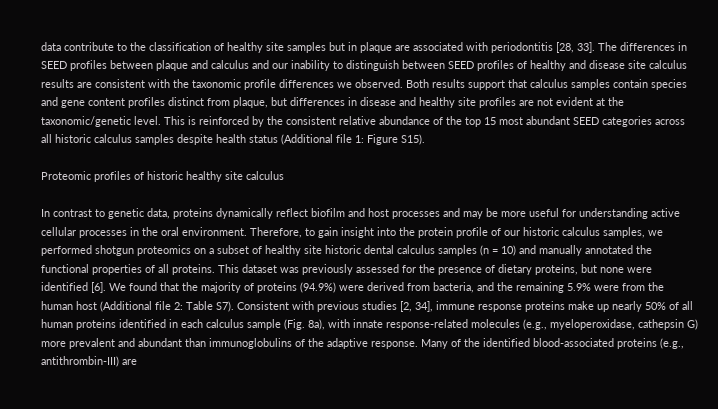data contribute to the classification of healthy site samples but in plaque are associated with periodontitis [28, 33]. The differences in SEED profiles between plaque and calculus and our inability to distinguish between SEED profiles of healthy and disease site calculus results are consistent with the taxonomic profile differences we observed. Both results support that calculus samples contain species and gene content profiles distinct from plaque, but differences in disease and healthy site profiles are not evident at the taxonomic/genetic level. This is reinforced by the consistent relative abundance of the top 15 most abundant SEED categories across all historic calculus samples despite health status (Additional file 1: Figure S15).

Proteomic profiles of historic healthy site calculus

In contrast to genetic data, proteins dynamically reflect biofilm and host processes and may be more useful for understanding active cellular processes in the oral environment. Therefore, to gain insight into the protein profile of our historic calculus samples, we performed shotgun proteomics on a subset of healthy site historic dental calculus samples (n = 10) and manually annotated the functional properties of all proteins. This dataset was previously assessed for the presence of dietary proteins, but none were identified [6]. We found that the majority of proteins (94.9%) were derived from bacteria, and the remaining 5.9% were from the human host (Additional file 2: Table S7). Consistent with previous studies [2, 34], immune response proteins make up nearly 50% of all human proteins identified in each calculus sample (Fig. 8a), with innate response-related molecules (e.g., myeloperoxidase, cathepsin G) more prevalent and abundant than immunoglobulins of the adaptive response. Many of the identified blood-associated proteins (e.g., antithrombin-III) are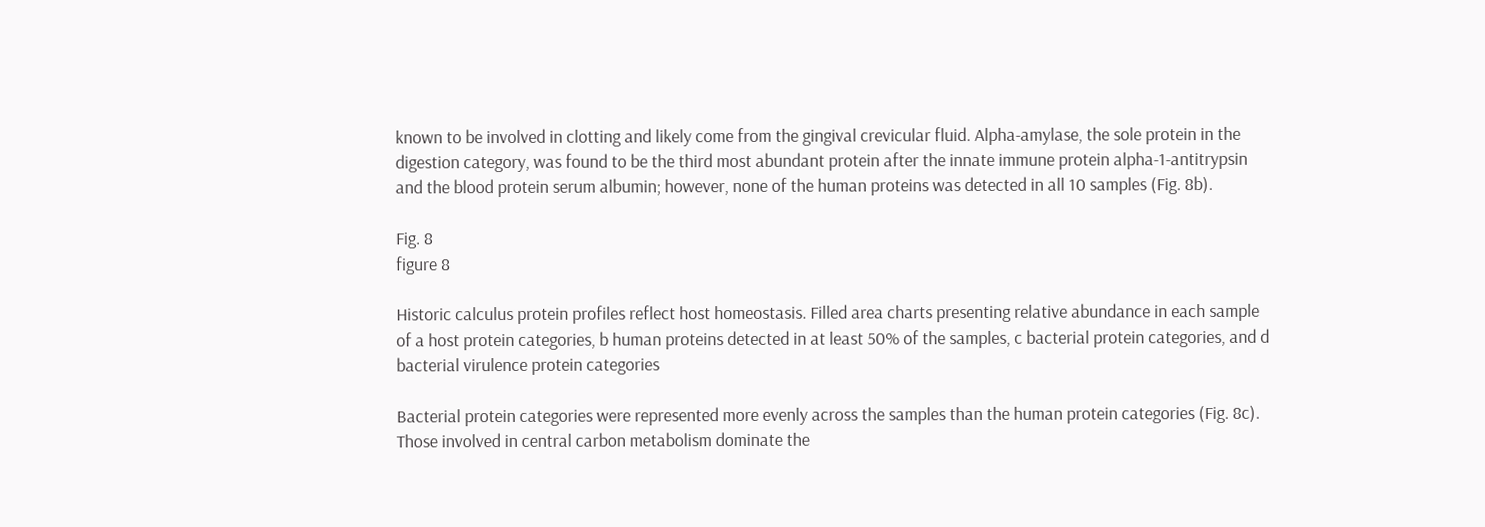known to be involved in clotting and likely come from the gingival crevicular fluid. Alpha-amylase, the sole protein in the digestion category, was found to be the third most abundant protein after the innate immune protein alpha-1-antitrypsin and the blood protein serum albumin; however, none of the human proteins was detected in all 10 samples (Fig. 8b).

Fig. 8
figure 8

Historic calculus protein profiles reflect host homeostasis. Filled area charts presenting relative abundance in each sample of a host protein categories, b human proteins detected in at least 50% of the samples, c bacterial protein categories, and d bacterial virulence protein categories

Bacterial protein categories were represented more evenly across the samples than the human protein categories (Fig. 8c). Those involved in central carbon metabolism dominate the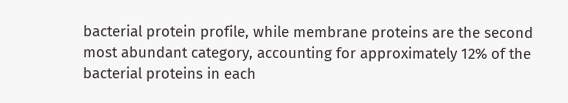bacterial protein profile, while membrane proteins are the second most abundant category, accounting for approximately 12% of the bacterial proteins in each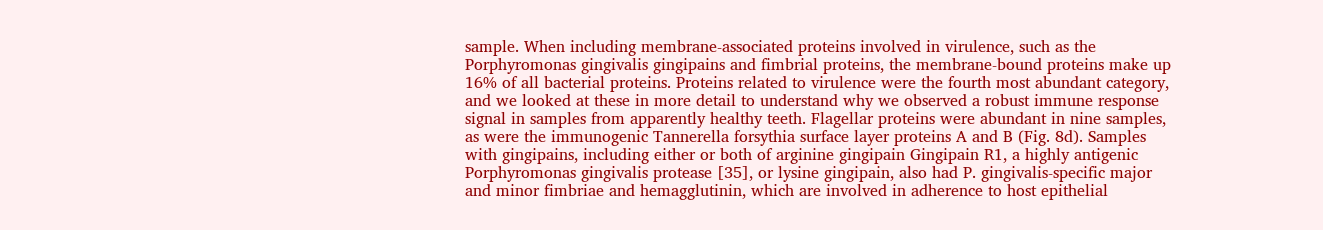sample. When including membrane-associated proteins involved in virulence, such as the Porphyromonas gingivalis gingipains and fimbrial proteins, the membrane-bound proteins make up 16% of all bacterial proteins. Proteins related to virulence were the fourth most abundant category, and we looked at these in more detail to understand why we observed a robust immune response signal in samples from apparently healthy teeth. Flagellar proteins were abundant in nine samples, as were the immunogenic Tannerella forsythia surface layer proteins A and B (Fig. 8d). Samples with gingipains, including either or both of arginine gingipain Gingipain R1, a highly antigenic Porphyromonas gingivalis protease [35], or lysine gingipain, also had P. gingivalis-specific major and minor fimbriae and hemagglutinin, which are involved in adherence to host epithelial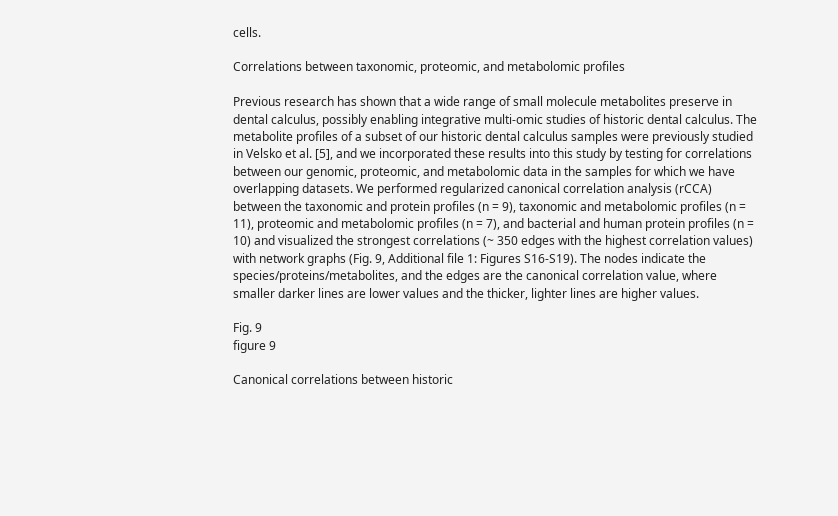cells.

Correlations between taxonomic, proteomic, and metabolomic profiles

Previous research has shown that a wide range of small molecule metabolites preserve in dental calculus, possibly enabling integrative multi-omic studies of historic dental calculus. The metabolite profiles of a subset of our historic dental calculus samples were previously studied in Velsko et al. [5], and we incorporated these results into this study by testing for correlations between our genomic, proteomic, and metabolomic data in the samples for which we have overlapping datasets. We performed regularized canonical correlation analysis (rCCA) between the taxonomic and protein profiles (n = 9), taxonomic and metabolomic profiles (n = 11), proteomic and metabolomic profiles (n = 7), and bacterial and human protein profiles (n = 10) and visualized the strongest correlations (~ 350 edges with the highest correlation values) with network graphs (Fig. 9, Additional file 1: Figures S16-S19). The nodes indicate the species/proteins/metabolites, and the edges are the canonical correlation value, where smaller darker lines are lower values and the thicker, lighter lines are higher values.

Fig. 9
figure 9

Canonical correlations between historic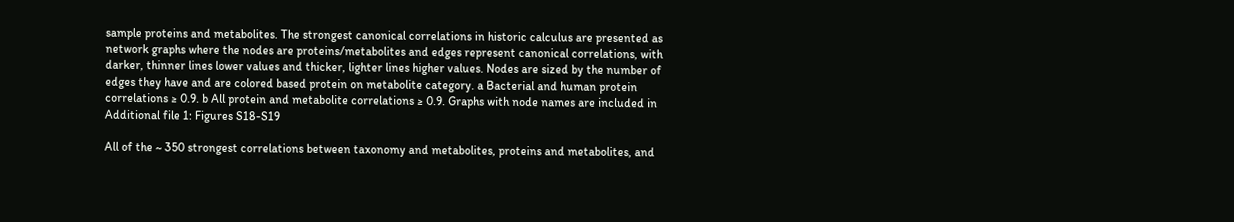sample proteins and metabolites. The strongest canonical correlations in historic calculus are presented as network graphs where the nodes are proteins/metabolites and edges represent canonical correlations, with darker, thinner lines lower values and thicker, lighter lines higher values. Nodes are sized by the number of edges they have and are colored based protein on metabolite category. a Bacterial and human protein correlations ≥ 0.9. b All protein and metabolite correlations ≥ 0.9. Graphs with node names are included in Additional file 1: Figures S18-S19

All of the ~ 350 strongest correlations between taxonomy and metabolites, proteins and metabolites, and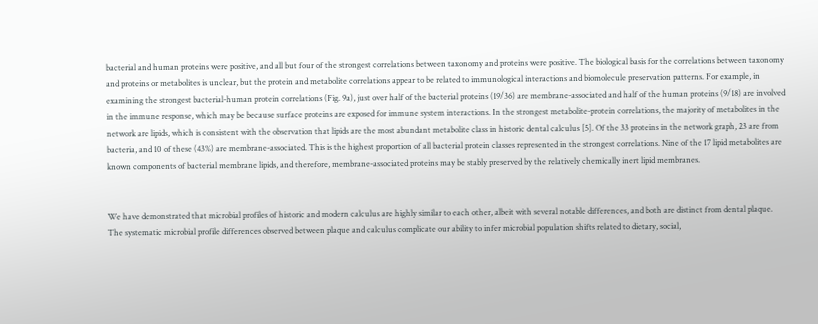bacterial and human proteins were positive, and all but four of the strongest correlations between taxonomy and proteins were positive. The biological basis for the correlations between taxonomy and proteins or metabolites is unclear, but the protein and metabolite correlations appear to be related to immunological interactions and biomolecule preservation patterns. For example, in examining the strongest bacterial-human protein correlations (Fig. 9a), just over half of the bacterial proteins (19/36) are membrane-associated and half of the human proteins (9/18) are involved in the immune response, which may be because surface proteins are exposed for immune system interactions. In the strongest metabolite-protein correlations, the majority of metabolites in the network are lipids, which is consistent with the observation that lipids are the most abundant metabolite class in historic dental calculus [5]. Of the 33 proteins in the network graph, 23 are from bacteria, and 10 of these (43%) are membrane-associated. This is the highest proportion of all bacterial protein classes represented in the strongest correlations. Nine of the 17 lipid metabolites are known components of bacterial membrane lipids, and therefore, membrane-associated proteins may be stably preserved by the relatively chemically inert lipid membranes.


We have demonstrated that microbial profiles of historic and modern calculus are highly similar to each other, albeit with several notable differences, and both are distinct from dental plaque. The systematic microbial profile differences observed between plaque and calculus complicate our ability to infer microbial population shifts related to dietary, social,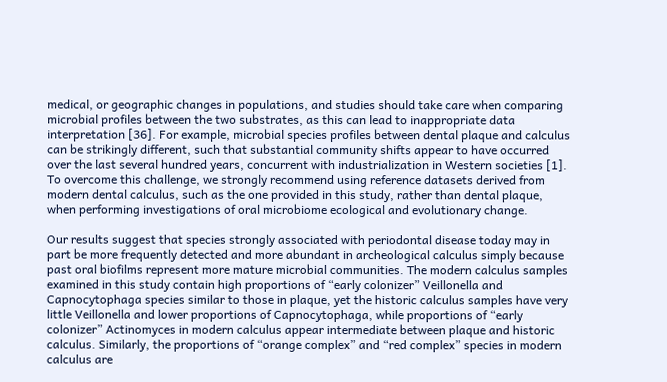medical, or geographic changes in populations, and studies should take care when comparing microbial profiles between the two substrates, as this can lead to inappropriate data interpretation [36]. For example, microbial species profiles between dental plaque and calculus can be strikingly different, such that substantial community shifts appear to have occurred over the last several hundred years, concurrent with industrialization in Western societies [1]. To overcome this challenge, we strongly recommend using reference datasets derived from modern dental calculus, such as the one provided in this study, rather than dental plaque, when performing investigations of oral microbiome ecological and evolutionary change.

Our results suggest that species strongly associated with periodontal disease today may in part be more frequently detected and more abundant in archeological calculus simply because past oral biofilms represent more mature microbial communities. The modern calculus samples examined in this study contain high proportions of “early colonizer” Veillonella and Capnocytophaga species similar to those in plaque, yet the historic calculus samples have very little Veillonella and lower proportions of Capnocytophaga, while proportions of “early colonizer” Actinomyces in modern calculus appear intermediate between plaque and historic calculus. Similarly, the proportions of “orange complex” and “red complex” species in modern calculus are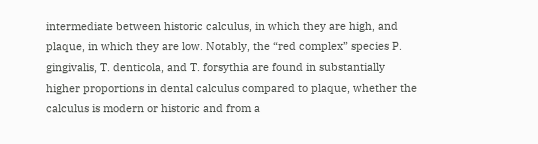intermediate between historic calculus, in which they are high, and plaque, in which they are low. Notably, the “red complex” species P. gingivalis, T. denticola, and T. forsythia are found in substantially higher proportions in dental calculus compared to plaque, whether the calculus is modern or historic and from a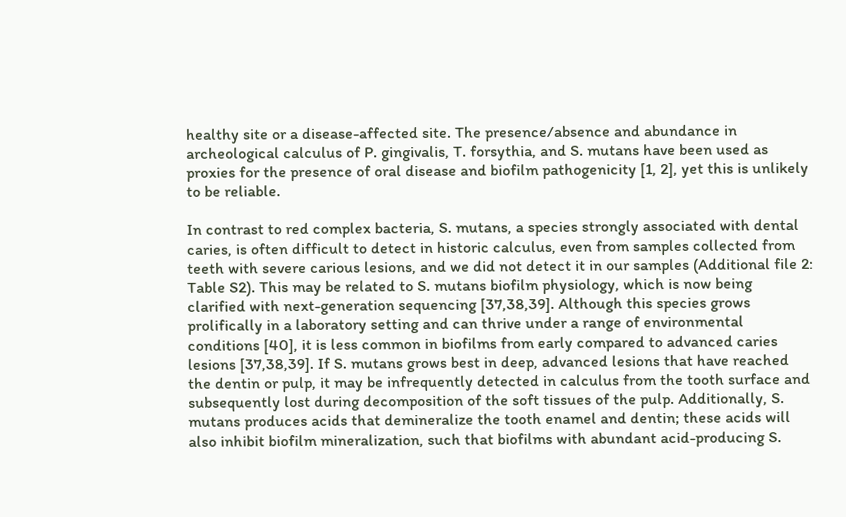healthy site or a disease-affected site. The presence/absence and abundance in archeological calculus of P. gingivalis, T. forsythia, and S. mutans have been used as proxies for the presence of oral disease and biofilm pathogenicity [1, 2], yet this is unlikely to be reliable.

In contrast to red complex bacteria, S. mutans, a species strongly associated with dental caries, is often difficult to detect in historic calculus, even from samples collected from teeth with severe carious lesions, and we did not detect it in our samples (Additional file 2: Table S2). This may be related to S. mutans biofilm physiology, which is now being clarified with next-generation sequencing [37,38,39]. Although this species grows prolifically in a laboratory setting and can thrive under a range of environmental conditions [40], it is less common in biofilms from early compared to advanced caries lesions [37,38,39]. If S. mutans grows best in deep, advanced lesions that have reached the dentin or pulp, it may be infrequently detected in calculus from the tooth surface and subsequently lost during decomposition of the soft tissues of the pulp. Additionally, S. mutans produces acids that demineralize the tooth enamel and dentin; these acids will also inhibit biofilm mineralization, such that biofilms with abundant acid-producing S.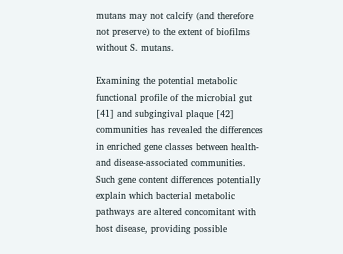mutans may not calcify (and therefore not preserve) to the extent of biofilms without S. mutans.

Examining the potential metabolic functional profile of the microbial gut [41] and subgingival plaque [42] communities has revealed the differences in enriched gene classes between health- and disease-associated communities. Such gene content differences potentially explain which bacterial metabolic pathways are altered concomitant with host disease, providing possible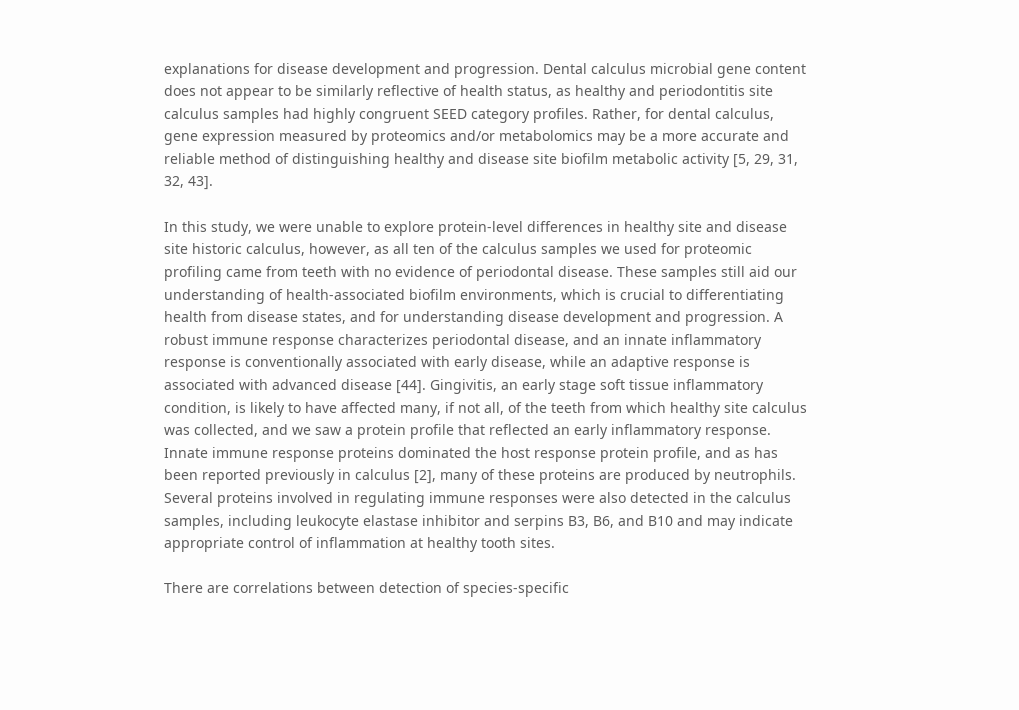explanations for disease development and progression. Dental calculus microbial gene content does not appear to be similarly reflective of health status, as healthy and periodontitis site calculus samples had highly congruent SEED category profiles. Rather, for dental calculus, gene expression measured by proteomics and/or metabolomics may be a more accurate and reliable method of distinguishing healthy and disease site biofilm metabolic activity [5, 29, 31, 32, 43].

In this study, we were unable to explore protein-level differences in healthy site and disease site historic calculus, however, as all ten of the calculus samples we used for proteomic profiling came from teeth with no evidence of periodontal disease. These samples still aid our understanding of health-associated biofilm environments, which is crucial to differentiating health from disease states, and for understanding disease development and progression. A robust immune response characterizes periodontal disease, and an innate inflammatory response is conventionally associated with early disease, while an adaptive response is associated with advanced disease [44]. Gingivitis, an early stage soft tissue inflammatory condition, is likely to have affected many, if not all, of the teeth from which healthy site calculus was collected, and we saw a protein profile that reflected an early inflammatory response. Innate immune response proteins dominated the host response protein profile, and as has been reported previously in calculus [2], many of these proteins are produced by neutrophils. Several proteins involved in regulating immune responses were also detected in the calculus samples, including leukocyte elastase inhibitor and serpins B3, B6, and B10 and may indicate appropriate control of inflammation at healthy tooth sites.

There are correlations between detection of species-specific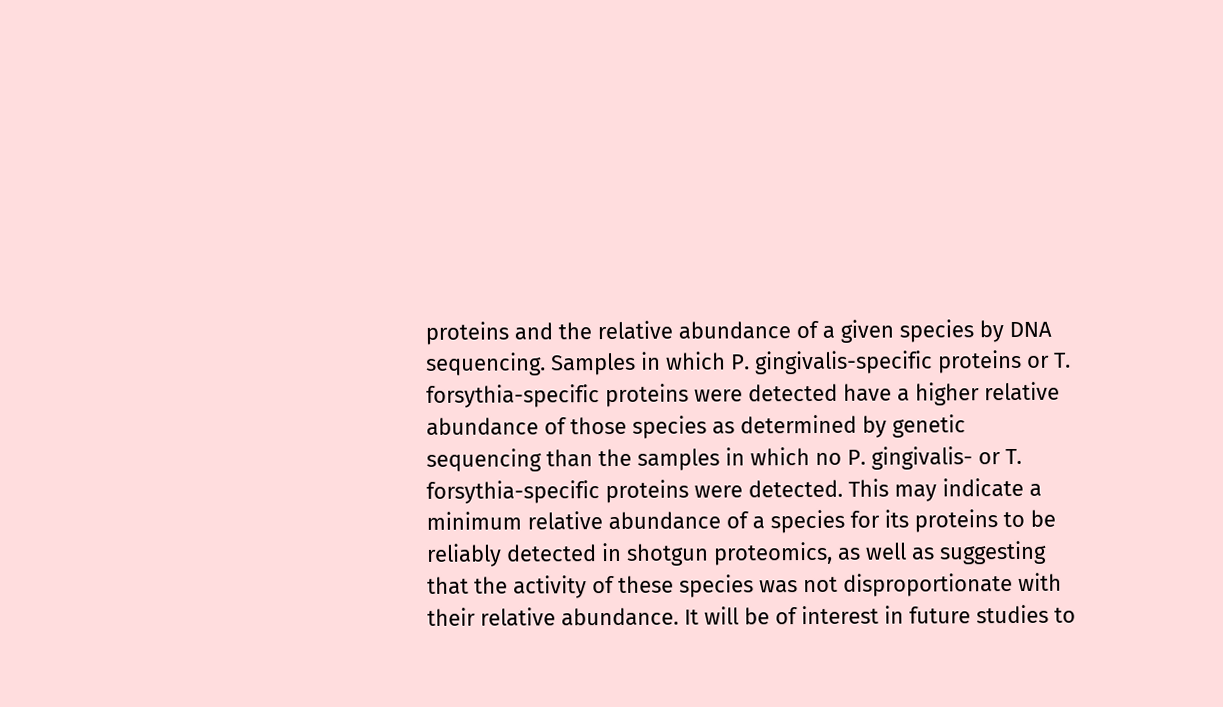proteins and the relative abundance of a given species by DNA sequencing. Samples in which P. gingivalis-specific proteins or T. forsythia-specific proteins were detected have a higher relative abundance of those species as determined by genetic sequencing than the samples in which no P. gingivalis- or T. forsythia-specific proteins were detected. This may indicate a minimum relative abundance of a species for its proteins to be reliably detected in shotgun proteomics, as well as suggesting that the activity of these species was not disproportionate with their relative abundance. It will be of interest in future studies to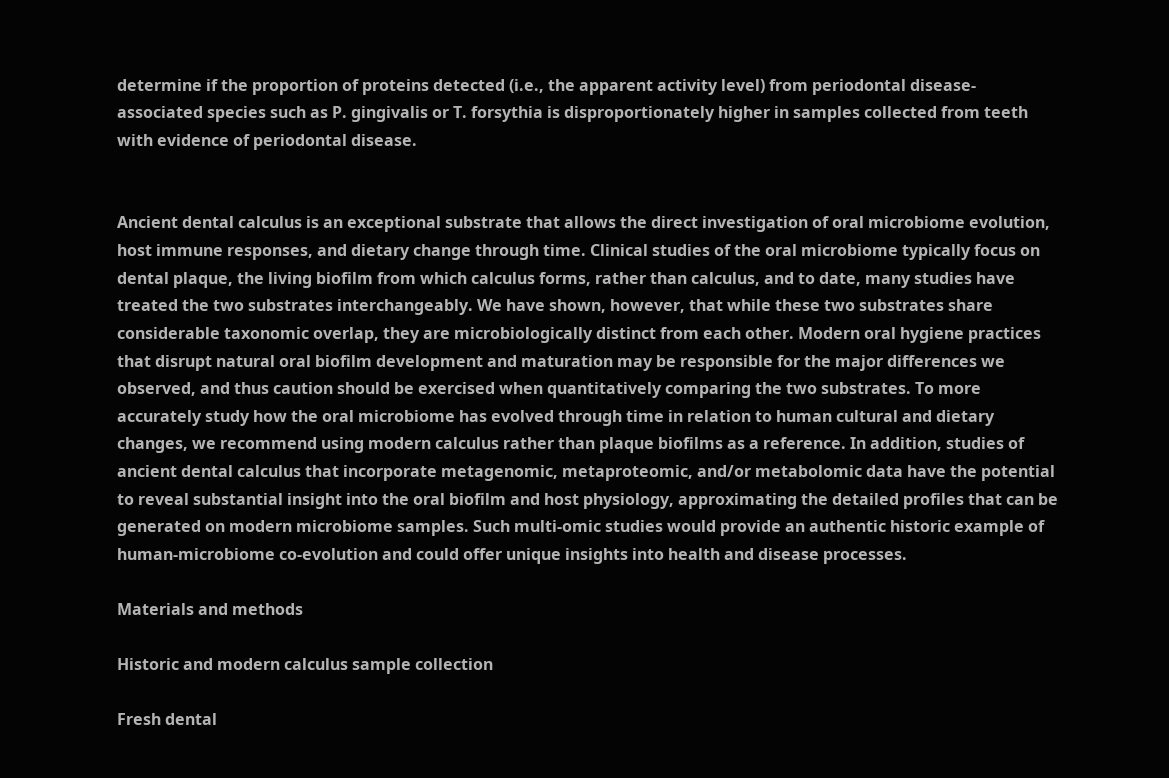determine if the proportion of proteins detected (i.e., the apparent activity level) from periodontal disease-associated species such as P. gingivalis or T. forsythia is disproportionately higher in samples collected from teeth with evidence of periodontal disease.


Ancient dental calculus is an exceptional substrate that allows the direct investigation of oral microbiome evolution, host immune responses, and dietary change through time. Clinical studies of the oral microbiome typically focus on dental plaque, the living biofilm from which calculus forms, rather than calculus, and to date, many studies have treated the two substrates interchangeably. We have shown, however, that while these two substrates share considerable taxonomic overlap, they are microbiologically distinct from each other. Modern oral hygiene practices that disrupt natural oral biofilm development and maturation may be responsible for the major differences we observed, and thus caution should be exercised when quantitatively comparing the two substrates. To more accurately study how the oral microbiome has evolved through time in relation to human cultural and dietary changes, we recommend using modern calculus rather than plaque biofilms as a reference. In addition, studies of ancient dental calculus that incorporate metagenomic, metaproteomic, and/or metabolomic data have the potential to reveal substantial insight into the oral biofilm and host physiology, approximating the detailed profiles that can be generated on modern microbiome samples. Such multi-omic studies would provide an authentic historic example of human-microbiome co-evolution and could offer unique insights into health and disease processes.

Materials and methods

Historic and modern calculus sample collection

Fresh dental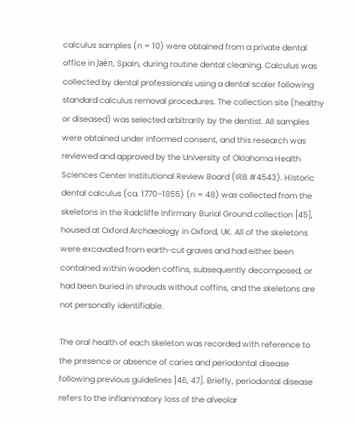calculus samples (n = 10) were obtained from a private dental office in Jaén, Spain, during routine dental cleaning. Calculus was collected by dental professionals using a dental scaler following standard calculus removal procedures. The collection site (healthy or diseased) was selected arbitrarily by the dentist. All samples were obtained under informed consent, and this research was reviewed and approved by the University of Oklahoma Health Sciences Center Institutional Review Board (IRB #4543). Historic dental calculus (ca. 1770–1855) (n = 48) was collected from the skeletons in the Radcliffe Infirmary Burial Ground collection [45], housed at Oxford Archaeology in Oxford, UK. All of the skeletons were excavated from earth-cut graves and had either been contained within wooden coffins, subsequently decomposed, or had been buried in shrouds without coffins, and the skeletons are not personally identifiable.

The oral health of each skeleton was recorded with reference to the presence or absence of caries and periodontal disease following previous guidelines [46, 47]. Briefly, periodontal disease refers to the inflammatory loss of the alveolar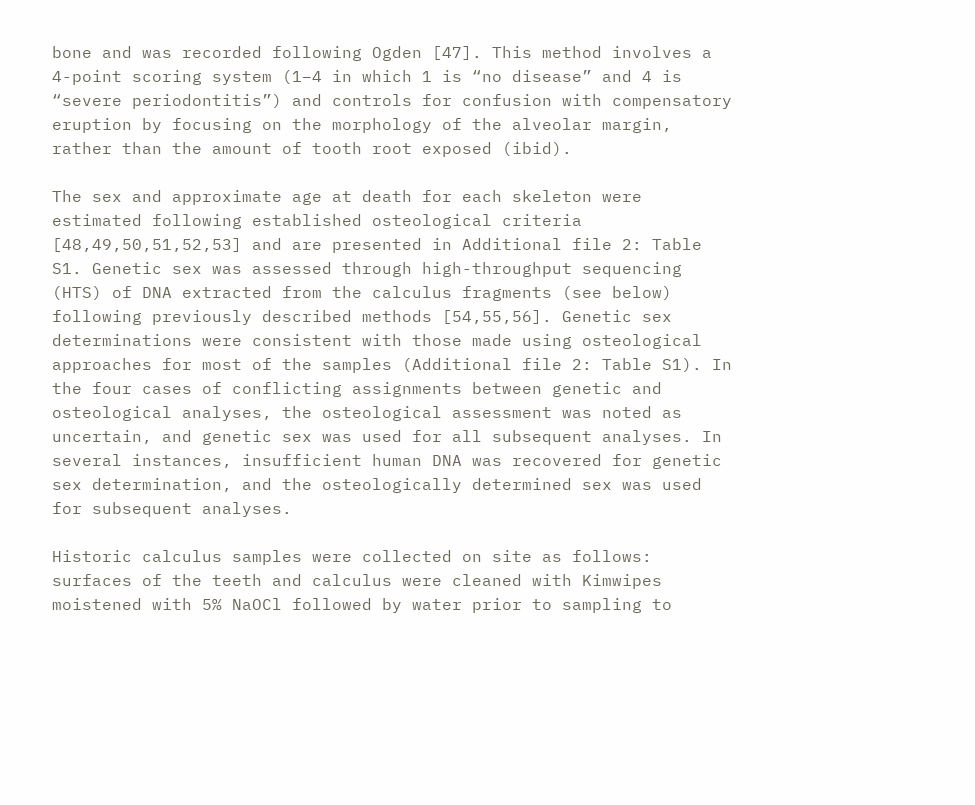bone and was recorded following Ogden [47]. This method involves a 4-point scoring system (1–4 in which 1 is “no disease” and 4 is “severe periodontitis”) and controls for confusion with compensatory eruption by focusing on the morphology of the alveolar margin, rather than the amount of tooth root exposed (ibid).

The sex and approximate age at death for each skeleton were estimated following established osteological criteria [48,49,50,51,52,53] and are presented in Additional file 2: Table S1. Genetic sex was assessed through high-throughput sequencing (HTS) of DNA extracted from the calculus fragments (see below) following previously described methods [54,55,56]. Genetic sex determinations were consistent with those made using osteological approaches for most of the samples (Additional file 2: Table S1). In the four cases of conflicting assignments between genetic and osteological analyses, the osteological assessment was noted as uncertain, and genetic sex was used for all subsequent analyses. In several instances, insufficient human DNA was recovered for genetic sex determination, and the osteologically determined sex was used for subsequent analyses.

Historic calculus samples were collected on site as follows: surfaces of the teeth and calculus were cleaned with Kimwipes moistened with 5% NaOCl followed by water prior to sampling to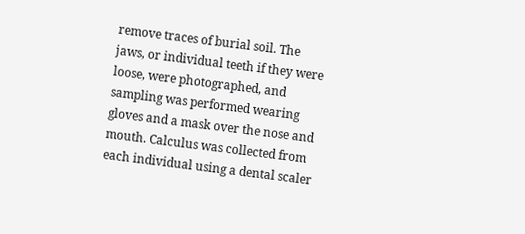remove traces of burial soil. The jaws, or individual teeth if they were loose, were photographed, and sampling was performed wearing gloves and a mask over the nose and mouth. Calculus was collected from each individual using a dental scaler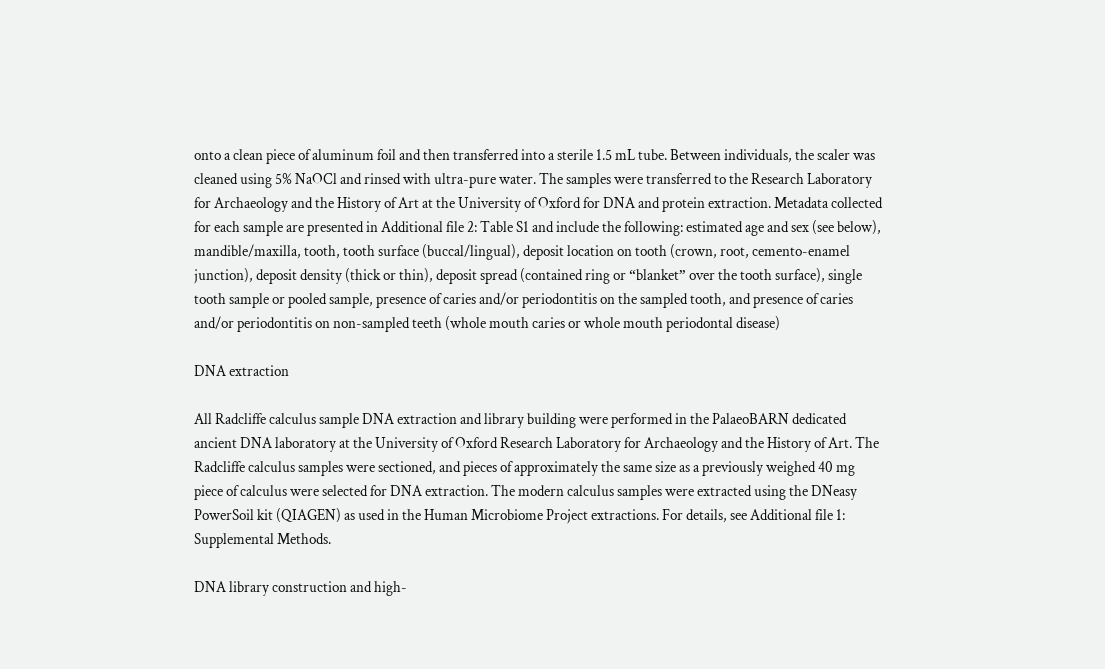onto a clean piece of aluminum foil and then transferred into a sterile 1.5 mL tube. Between individuals, the scaler was cleaned using 5% NaOCl and rinsed with ultra-pure water. The samples were transferred to the Research Laboratory for Archaeology and the History of Art at the University of Oxford for DNA and protein extraction. Metadata collected for each sample are presented in Additional file 2: Table S1 and include the following: estimated age and sex (see below), mandible/maxilla, tooth, tooth surface (buccal/lingual), deposit location on tooth (crown, root, cemento-enamel junction), deposit density (thick or thin), deposit spread (contained ring or “blanket” over the tooth surface), single tooth sample or pooled sample, presence of caries and/or periodontitis on the sampled tooth, and presence of caries and/or periodontitis on non-sampled teeth (whole mouth caries or whole mouth periodontal disease)

DNA extraction

All Radcliffe calculus sample DNA extraction and library building were performed in the PalaeoBARN dedicated ancient DNA laboratory at the University of Oxford Research Laboratory for Archaeology and the History of Art. The Radcliffe calculus samples were sectioned, and pieces of approximately the same size as a previously weighed 40 mg piece of calculus were selected for DNA extraction. The modern calculus samples were extracted using the DNeasy PowerSoil kit (QIAGEN) as used in the Human Microbiome Project extractions. For details, see Additional file 1: Supplemental Methods.

DNA library construction and high-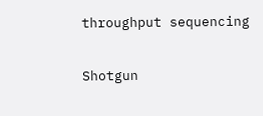throughput sequencing

Shotgun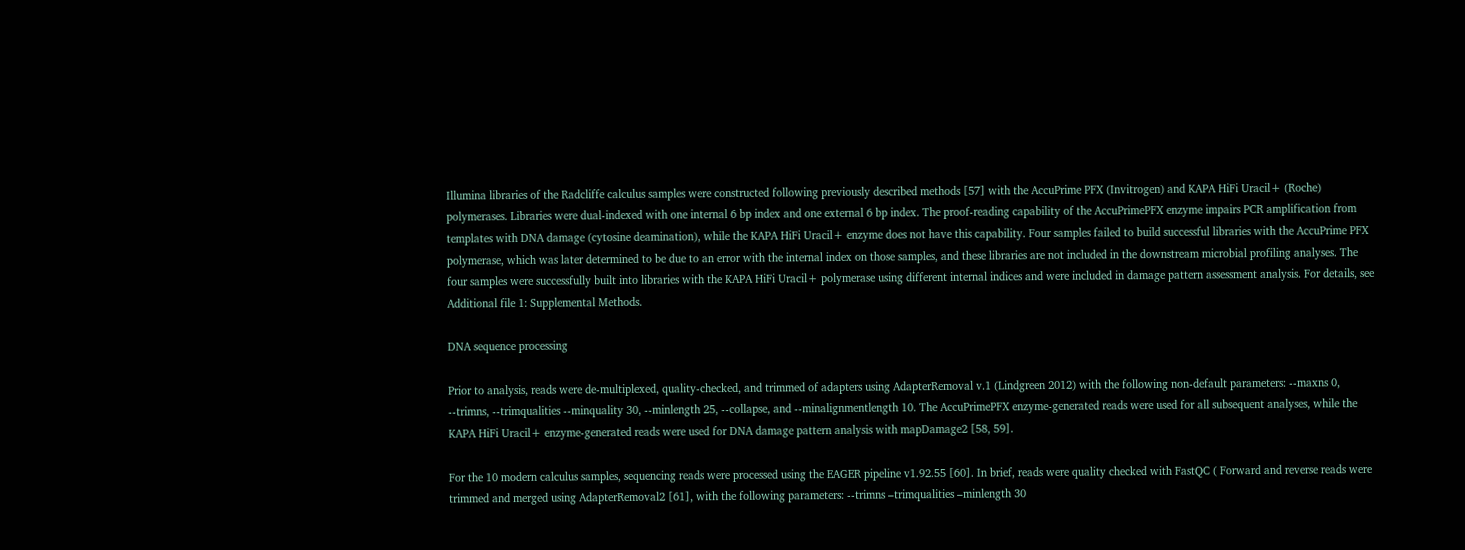Illumina libraries of the Radcliffe calculus samples were constructed following previously described methods [57] with the AccuPrime PFX (Invitrogen) and KAPA HiFi Uracil+ (Roche) polymerases. Libraries were dual-indexed with one internal 6 bp index and one external 6 bp index. The proof-reading capability of the AccuPrimePFX enzyme impairs PCR amplification from templates with DNA damage (cytosine deamination), while the KAPA HiFi Uracil+ enzyme does not have this capability. Four samples failed to build successful libraries with the AccuPrime PFX polymerase, which was later determined to be due to an error with the internal index on those samples, and these libraries are not included in the downstream microbial profiling analyses. The four samples were successfully built into libraries with the KAPA HiFi Uracil+ polymerase using different internal indices and were included in damage pattern assessment analysis. For details, see Additional file 1: Supplemental Methods.

DNA sequence processing

Prior to analysis, reads were de-multiplexed, quality-checked, and trimmed of adapters using AdapterRemoval v.1 (Lindgreen 2012) with the following non-default parameters: --maxns 0, --trimns, --trimqualities --minquality 30, --minlength 25, --collapse, and --minalignmentlength 10. The AccuPrimePFX enzyme-generated reads were used for all subsequent analyses, while the KAPA HiFi Uracil+ enzyme-generated reads were used for DNA damage pattern analysis with mapDamage2 [58, 59].

For the 10 modern calculus samples, sequencing reads were processed using the EAGER pipeline v1.92.55 [60]. In brief, reads were quality checked with FastQC ( Forward and reverse reads were trimmed and merged using AdapterRemoval2 [61], with the following parameters: --trimns –trimqualities –minlength 30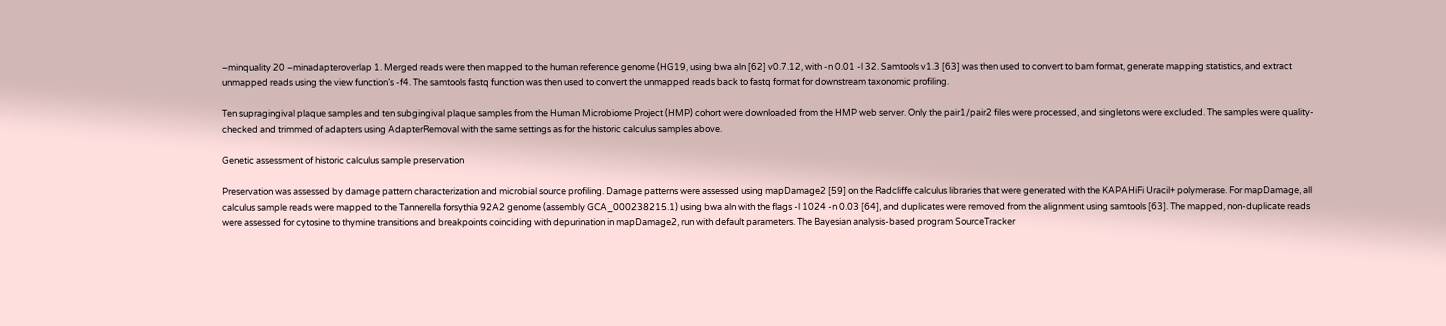–minquality 20 –minadapteroverlap 1. Merged reads were then mapped to the human reference genome (HG19, using bwa aln [62] v0.7.12, with -n 0.01 -l 32. Samtools v1.3 [63] was then used to convert to bam format, generate mapping statistics, and extract unmapped reads using the view function’s -f4. The samtools fastq function was then used to convert the unmapped reads back to fastq format for downstream taxonomic profiling.

Ten supragingival plaque samples and ten subgingival plaque samples from the Human Microbiome Project (HMP) cohort were downloaded from the HMP web server. Only the pair1/pair2 files were processed, and singletons were excluded. The samples were quality-checked and trimmed of adapters using AdapterRemoval with the same settings as for the historic calculus samples above.

Genetic assessment of historic calculus sample preservation

Preservation was assessed by damage pattern characterization and microbial source profiling. Damage patterns were assessed using mapDamage2 [59] on the Radcliffe calculus libraries that were generated with the KAPAHiFi Uracil+ polymerase. For mapDamage, all calculus sample reads were mapped to the Tannerella forsythia 92A2 genome (assembly GCA_000238215.1) using bwa aln with the flags -l 1024 -n 0.03 [64], and duplicates were removed from the alignment using samtools [63]. The mapped, non-duplicate reads were assessed for cytosine to thymine transitions and breakpoints coinciding with depurination in mapDamage2, run with default parameters. The Bayesian analysis-based program SourceTracker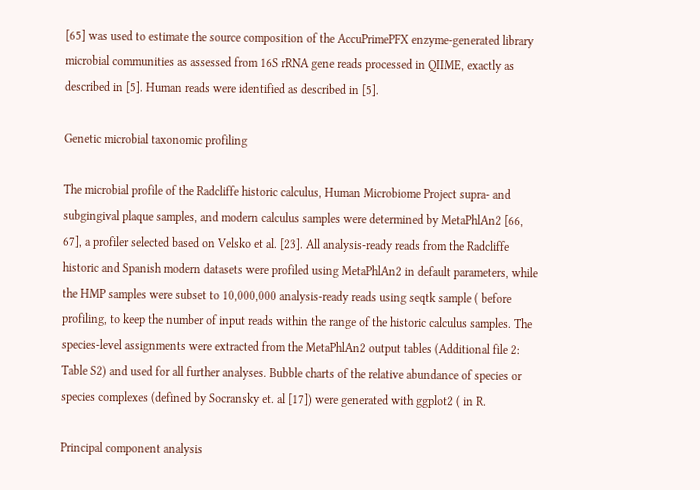[65] was used to estimate the source composition of the AccuPrimePFX enzyme-generated library microbial communities as assessed from 16S rRNA gene reads processed in QIIME, exactly as described in [5]. Human reads were identified as described in [5].

Genetic microbial taxonomic profiling

The microbial profile of the Radcliffe historic calculus, Human Microbiome Project supra- and subgingival plaque samples, and modern calculus samples were determined by MetaPhlAn2 [66, 67], a profiler selected based on Velsko et al. [23]. All analysis-ready reads from the Radcliffe historic and Spanish modern datasets were profiled using MetaPhlAn2 in default parameters, while the HMP samples were subset to 10,000,000 analysis-ready reads using seqtk sample ( before profiling, to keep the number of input reads within the range of the historic calculus samples. The species-level assignments were extracted from the MetaPhlAn2 output tables (Additional file 2: Table S2) and used for all further analyses. Bubble charts of the relative abundance of species or species complexes (defined by Socransky et. al [17]) were generated with ggplot2 ( in R.

Principal component analysis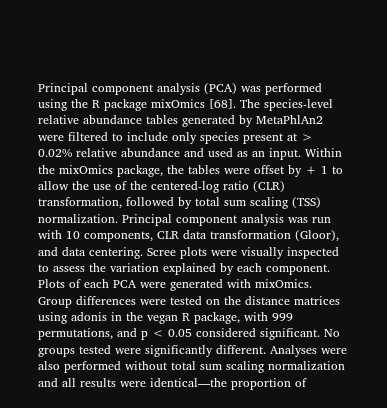Principal component analysis (PCA) was performed using the R package mixOmics [68]. The species-level relative abundance tables generated by MetaPhlAn2 were filtered to include only species present at > 0.02% relative abundance and used as an input. Within the mixOmics package, the tables were offset by + 1 to allow the use of the centered-log ratio (CLR) transformation, followed by total sum scaling (TSS) normalization. Principal component analysis was run with 10 components, CLR data transformation (Gloor), and data centering. Scree plots were visually inspected to assess the variation explained by each component. Plots of each PCA were generated with mixOmics. Group differences were tested on the distance matrices using adonis in the vegan R package, with 999 permutations, and p < 0.05 considered significant. No groups tested were significantly different. Analyses were also performed without total sum scaling normalization and all results were identical—the proportion of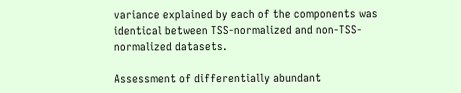variance explained by each of the components was identical between TSS-normalized and non-TSS-normalized datasets.

Assessment of differentially abundant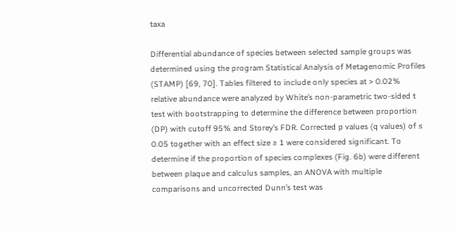taxa

Differential abundance of species between selected sample groups was determined using the program Statistical Analysis of Metagenomic Profiles (STAMP) [69, 70]. Tables filtered to include only species at > 0.02% relative abundance were analyzed by White’s non-parametric two-sided t test with bootstrapping to determine the difference between proportion (DP) with cutoff 95% and Storey’s FDR. Corrected p values (q values) of ≤ 0.05 together with an effect size ≥ 1 were considered significant. To determine if the proportion of species complexes (Fig. 6b) were different between plaque and calculus samples, an ANOVA with multiple comparisons and uncorrected Dunn’s test was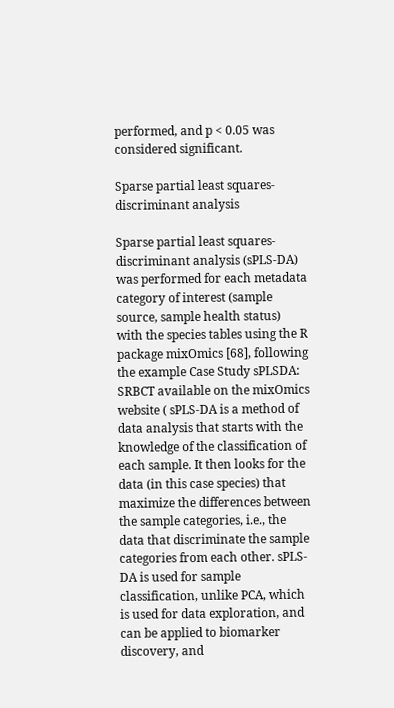performed, and p < 0.05 was considered significant.

Sparse partial least squares-discriminant analysis

Sparse partial least squares-discriminant analysis (sPLS-DA) was performed for each metadata category of interest (sample source, sample health status) with the species tables using the R package mixOmics [68], following the example Case Study sPLSDA: SRBCT available on the mixOmics website ( sPLS-DA is a method of data analysis that starts with the knowledge of the classification of each sample. It then looks for the data (in this case species) that maximize the differences between the sample categories, i.e., the data that discriminate the sample categories from each other. sPLS-DA is used for sample classification, unlike PCA, which is used for data exploration, and can be applied to biomarker discovery, and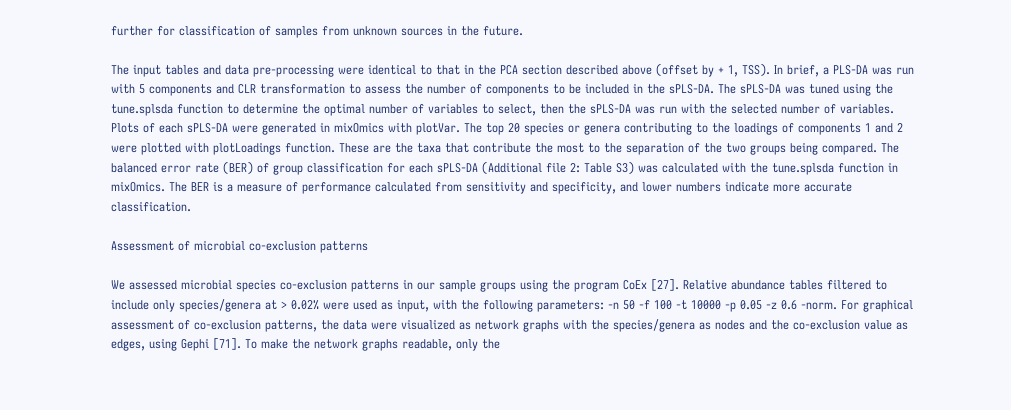further for classification of samples from unknown sources in the future.

The input tables and data pre-processing were identical to that in the PCA section described above (offset by + 1, TSS). In brief, a PLS-DA was run with 5 components and CLR transformation to assess the number of components to be included in the sPLS-DA. The sPLS-DA was tuned using the tune.splsda function to determine the optimal number of variables to select, then the sPLS-DA was run with the selected number of variables. Plots of each sPLS-DA were generated in mixOmics with plotVar. The top 20 species or genera contributing to the loadings of components 1 and 2 were plotted with plotLoadings function. These are the taxa that contribute the most to the separation of the two groups being compared. The balanced error rate (BER) of group classification for each sPLS-DA (Additional file 2: Table S3) was calculated with the tune.splsda function in mixOmics. The BER is a measure of performance calculated from sensitivity and specificity, and lower numbers indicate more accurate classification.

Assessment of microbial co-exclusion patterns

We assessed microbial species co-exclusion patterns in our sample groups using the program CoEx [27]. Relative abundance tables filtered to include only species/genera at > 0.02% were used as input, with the following parameters: -n 50 -f 100 -t 10000 -p 0.05 -z 0.6 -norm. For graphical assessment of co-exclusion patterns, the data were visualized as network graphs with the species/genera as nodes and the co-exclusion value as edges, using Gephi [71]. To make the network graphs readable, only the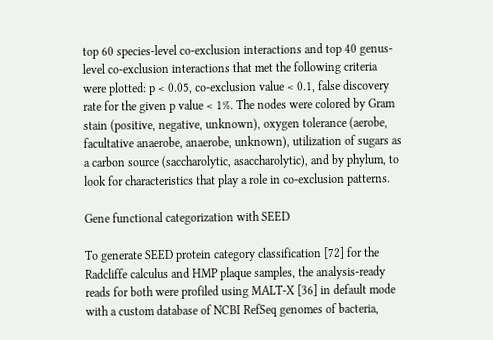top 60 species-level co-exclusion interactions and top 40 genus-level co-exclusion interactions that met the following criteria were plotted: p < 0.05, co-exclusion value < 0.1, false discovery rate for the given p value < 1%. The nodes were colored by Gram stain (positive, negative, unknown), oxygen tolerance (aerobe, facultative anaerobe, anaerobe, unknown), utilization of sugars as a carbon source (saccharolytic, asaccharolytic), and by phylum, to look for characteristics that play a role in co-exclusion patterns.

Gene functional categorization with SEED

To generate SEED protein category classification [72] for the Radcliffe calculus and HMP plaque samples, the analysis-ready reads for both were profiled using MALT-X [36] in default mode with a custom database of NCBI RefSeq genomes of bacteria,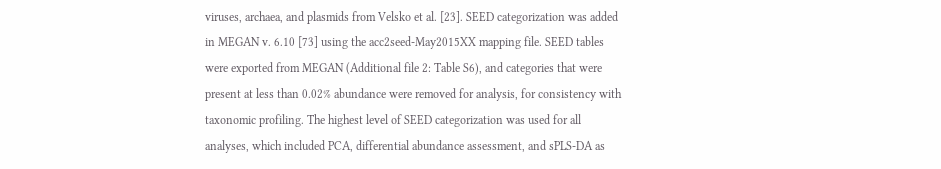viruses, archaea, and plasmids from Velsko et al. [23]. SEED categorization was added in MEGAN v. 6.10 [73] using the acc2seed-May2015XX mapping file. SEED tables were exported from MEGAN (Additional file 2: Table S6), and categories that were present at less than 0.02% abundance were removed for analysis, for consistency with taxonomic profiling. The highest level of SEED categorization was used for all analyses, which included PCA, differential abundance assessment, and sPLS-DA as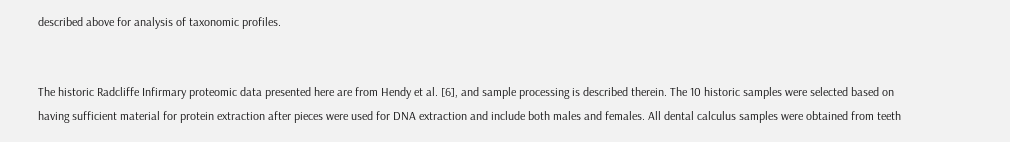described above for analysis of taxonomic profiles.


The historic Radcliffe Infirmary proteomic data presented here are from Hendy et al. [6], and sample processing is described therein. The 10 historic samples were selected based on having sufficient material for protein extraction after pieces were used for DNA extraction and include both males and females. All dental calculus samples were obtained from teeth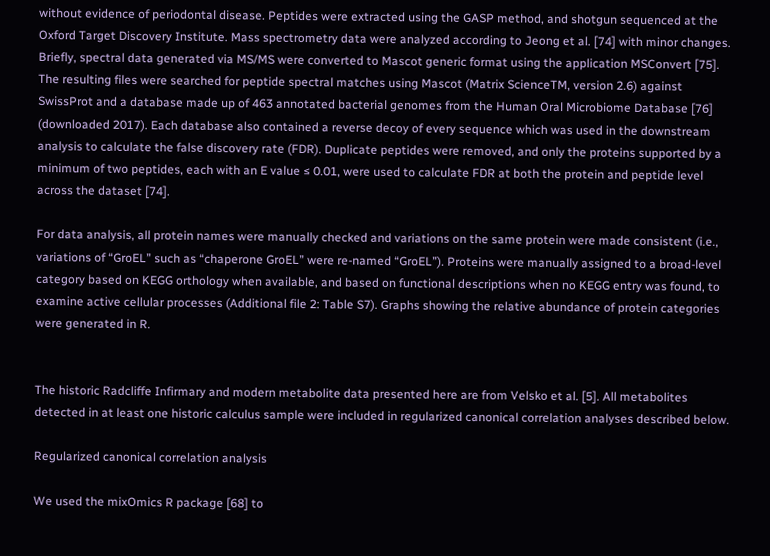without evidence of periodontal disease. Peptides were extracted using the GASP method, and shotgun sequenced at the Oxford Target Discovery Institute. Mass spectrometry data were analyzed according to Jeong et al. [74] with minor changes. Briefly, spectral data generated via MS/MS were converted to Mascot generic format using the application MSConvert [75]. The resulting files were searched for peptide spectral matches using Mascot (Matrix ScienceTM, version 2.6) against SwissProt and a database made up of 463 annotated bacterial genomes from the Human Oral Microbiome Database [76] (downloaded 2017). Each database also contained a reverse decoy of every sequence which was used in the downstream analysis to calculate the false discovery rate (FDR). Duplicate peptides were removed, and only the proteins supported by a minimum of two peptides, each with an E value ≤ 0.01, were used to calculate FDR at both the protein and peptide level across the dataset [74].

For data analysis, all protein names were manually checked and variations on the same protein were made consistent (i.e., variations of “GroEL” such as “chaperone GroEL” were re-named “GroEL”). Proteins were manually assigned to a broad-level category based on KEGG orthology when available, and based on functional descriptions when no KEGG entry was found, to examine active cellular processes (Additional file 2: Table S7). Graphs showing the relative abundance of protein categories were generated in R.


The historic Radcliffe Infirmary and modern metabolite data presented here are from Velsko et al. [5]. All metabolites detected in at least one historic calculus sample were included in regularized canonical correlation analyses described below.

Regularized canonical correlation analysis

We used the mixOmics R package [68] to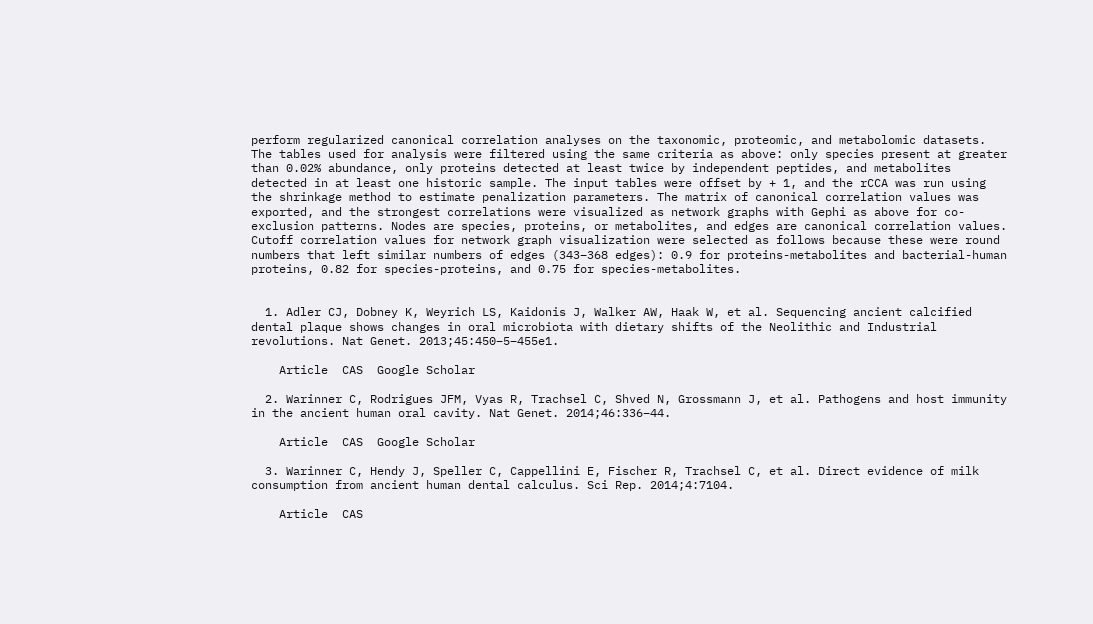perform regularized canonical correlation analyses on the taxonomic, proteomic, and metabolomic datasets. The tables used for analysis were filtered using the same criteria as above: only species present at greater than 0.02% abundance, only proteins detected at least twice by independent peptides, and metabolites detected in at least one historic sample. The input tables were offset by + 1, and the rCCA was run using the shrinkage method to estimate penalization parameters. The matrix of canonical correlation values was exported, and the strongest correlations were visualized as network graphs with Gephi as above for co-exclusion patterns. Nodes are species, proteins, or metabolites, and edges are canonical correlation values. Cutoff correlation values for network graph visualization were selected as follows because these were round numbers that left similar numbers of edges (343–368 edges): 0.9 for proteins-metabolites and bacterial-human proteins, 0.82 for species-proteins, and 0.75 for species-metabolites.


  1. Adler CJ, Dobney K, Weyrich LS, Kaidonis J, Walker AW, Haak W, et al. Sequencing ancient calcified dental plaque shows changes in oral microbiota with dietary shifts of the Neolithic and Industrial revolutions. Nat Genet. 2013;45:450–5–455e1.

    Article  CAS  Google Scholar

  2. Warinner C, Rodrigues JFM, Vyas R, Trachsel C, Shved N, Grossmann J, et al. Pathogens and host immunity in the ancient human oral cavity. Nat Genet. 2014;46:336–44.

    Article  CAS  Google Scholar

  3. Warinner C, Hendy J, Speller C, Cappellini E, Fischer R, Trachsel C, et al. Direct evidence of milk consumption from ancient human dental calculus. Sci Rep. 2014;4:7104.

    Article  CAS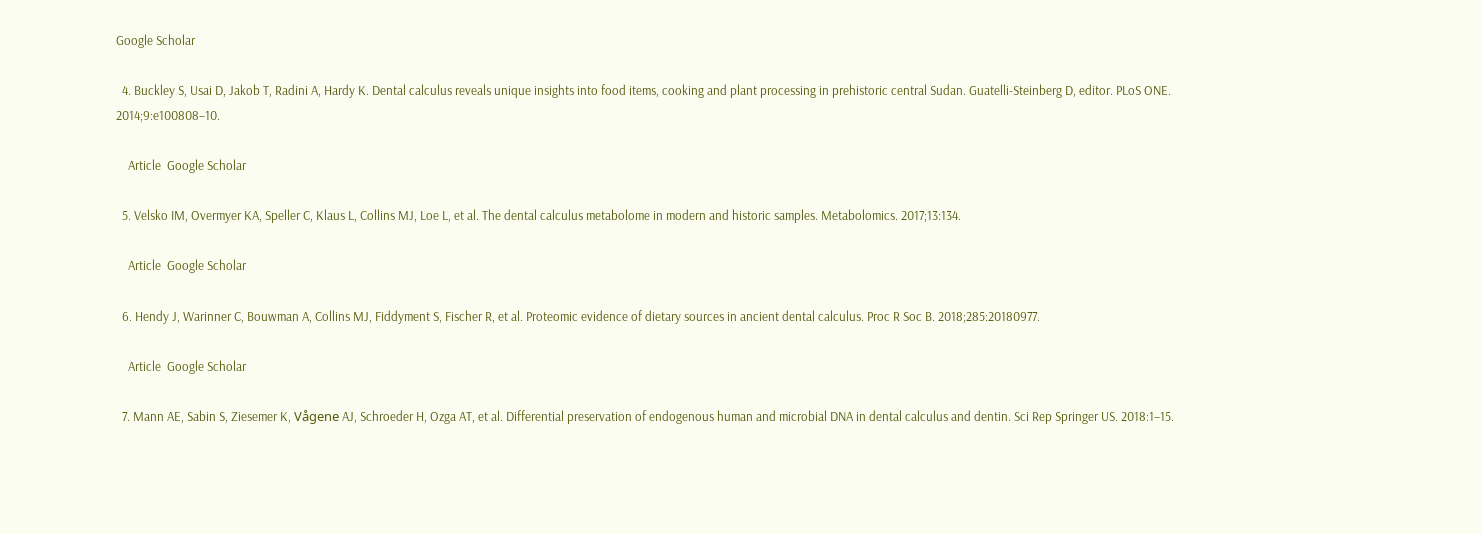Google Scholar

  4. Buckley S, Usai D, Jakob T, Radini A, Hardy K. Dental calculus reveals unique insights into food items, cooking and plant processing in prehistoric central Sudan. Guatelli-Steinberg D, editor. PLoS ONE. 2014;9:e100808–10.

    Article  Google Scholar

  5. Velsko IM, Overmyer KA, Speller C, Klaus L, Collins MJ, Loe L, et al. The dental calculus metabolome in modern and historic samples. Metabolomics. 2017;13:134.

    Article  Google Scholar

  6. Hendy J, Warinner C, Bouwman A, Collins MJ, Fiddyment S, Fischer R, et al. Proteomic evidence of dietary sources in ancient dental calculus. Proc R Soc B. 2018;285:20180977.

    Article  Google Scholar

  7. Mann AE, Sabin S, Ziesemer K, Vågene AJ, Schroeder H, Ozga AT, et al. Differential preservation of endogenous human and microbial DNA in dental calculus and dentin. Sci Rep Springer US. 2018:1–15.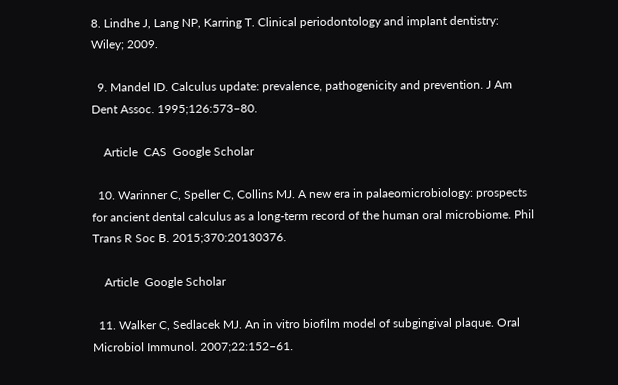8. Lindhe J, Lang NP, Karring T. Clinical periodontology and implant dentistry: Wiley; 2009.

  9. Mandel ID. Calculus update: prevalence, pathogenicity and prevention. J Am Dent Assoc. 1995;126:573–80.

    Article  CAS  Google Scholar

  10. Warinner C, Speller C, Collins MJ. A new era in palaeomicrobiology: prospects for ancient dental calculus as a long-term record of the human oral microbiome. Phil Trans R Soc B. 2015;370:20130376.

    Article  Google Scholar

  11. Walker C, Sedlacek MJ. An in vitro biofilm model of subgingival plaque. Oral Microbiol Immunol. 2007;22:152–61.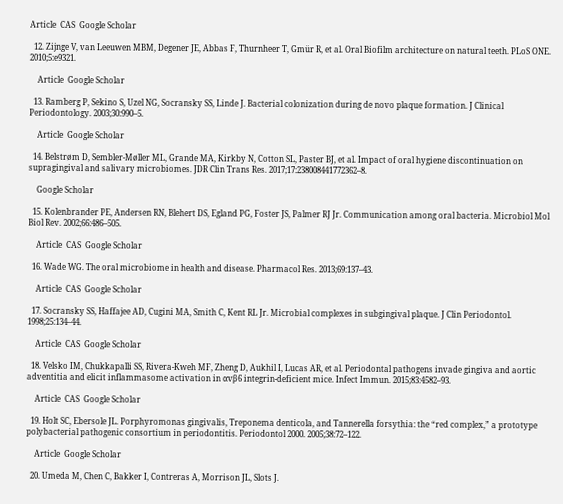Article  CAS  Google Scholar

  12. Zijnge V, van Leeuwen MBM, Degener JE, Abbas F, Thurnheer T, Gmür R, et al. Oral Biofilm architecture on natural teeth. PLoS ONE. 2010;5:e9321.

    Article  Google Scholar

  13. Ramberg P, Sekino S, Uzel NG, Socransky SS, Linde J. Bacterial colonization during de novo plaque formation. J Clinical Periodontology. 2003;30:990–5.

    Article  Google Scholar

  14. Belstrøm D, Sembler-Møller ML, Grande MA, Kirkby N, Cotton SL, Paster BJ, et al. Impact of oral hygiene discontinuation on supragingival and salivary microbiomes. JDR Clin Trans Res. 2017;17:238008441772362–8.

    Google Scholar

  15. Kolenbrander PE, Andersen RN, Blehert DS, Egland PG, Foster JS, Palmer RJ Jr. Communication among oral bacteria. Microbiol Mol Biol Rev. 2002;66:486–505.

    Article  CAS  Google Scholar

  16. Wade WG. The oral microbiome in health and disease. Pharmacol Res. 2013;69:137–43.

    Article  CAS  Google Scholar

  17. Socransky SS, Haffajee AD, Cugini MA, Smith C, Kent RL Jr. Microbial complexes in subgingival plaque. J Clin Periodontol. 1998;25:134–44.

    Article  CAS  Google Scholar

  18. Velsko IM, Chukkapalli SS, Rivera-Kweh MF, Zheng D, Aukhil I, Lucas AR, et al. Periodontal pathogens invade gingiva and aortic adventitia and elicit inflammasome activation in αvβ6 integrin-deficient mice. Infect Immun. 2015;83:4582–93.

    Article  CAS  Google Scholar

  19. Holt SC, Ebersole JL. Porphyromonas gingivalis, Treponema denticola, and Tannerella forsythia: the “red complex,” a prototype polybacterial pathogenic consortium in periodontitis. Periodontol 2000. 2005;38:72–122.

    Article  Google Scholar

  20. Umeda M, Chen C, Bakker I, Contreras A, Morrison JL, Slots J.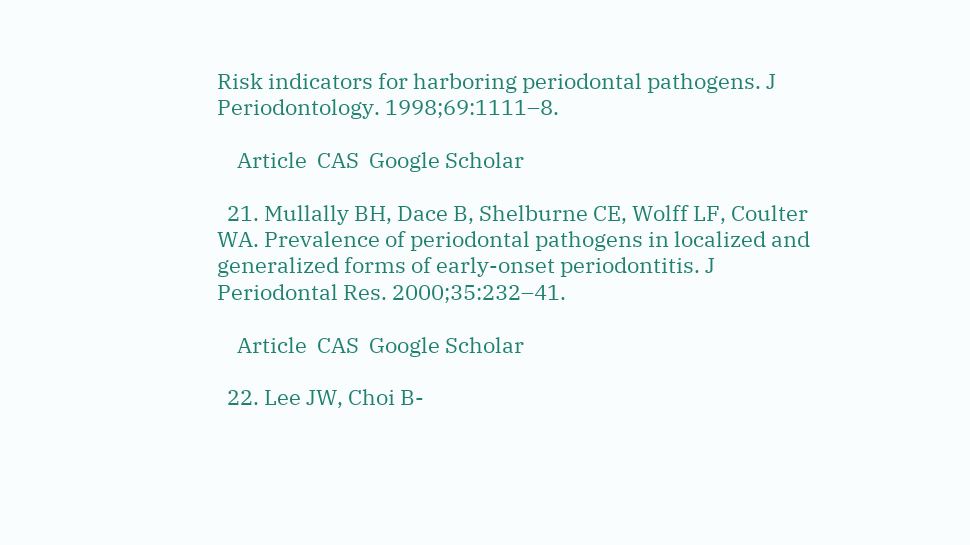Risk indicators for harboring periodontal pathogens. J Periodontology. 1998;69:1111–8.

    Article  CAS  Google Scholar

  21. Mullally BH, Dace B, Shelburne CE, Wolff LF, Coulter WA. Prevalence of periodontal pathogens in localized and generalized forms of early-onset periodontitis. J Periodontal Res. 2000;35:232–41.

    Article  CAS  Google Scholar

  22. Lee JW, Choi B-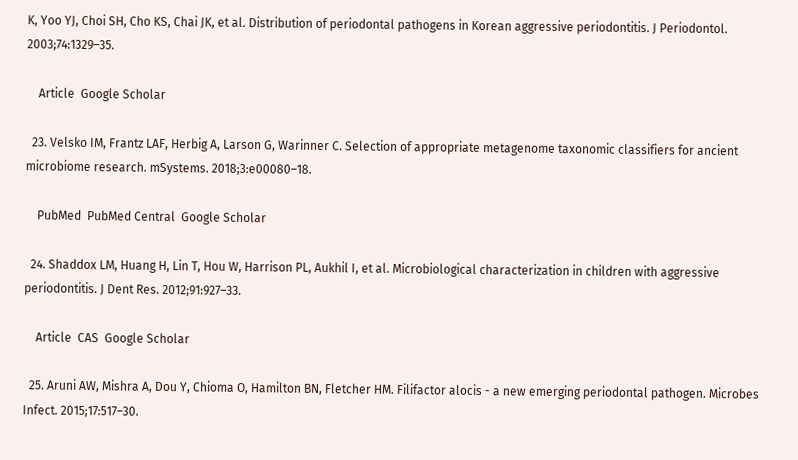K, Yoo YJ, Choi SH, Cho KS, Chai JK, et al. Distribution of periodontal pathogens in Korean aggressive periodontitis. J Periodontol. 2003;74:1329–35.

    Article  Google Scholar

  23. Velsko IM, Frantz LAF, Herbig A, Larson G, Warinner C. Selection of appropriate metagenome taxonomic classifiers for ancient microbiome research. mSystems. 2018;3:e00080–18.

    PubMed  PubMed Central  Google Scholar

  24. Shaddox LM, Huang H, Lin T, Hou W, Harrison PL, Aukhil I, et al. Microbiological characterization in children with aggressive periodontitis. J Dent Res. 2012;91:927–33.

    Article  CAS  Google Scholar

  25. Aruni AW, Mishra A, Dou Y, Chioma O, Hamilton BN, Fletcher HM. Filifactor alocis - a new emerging periodontal pathogen. Microbes Infect. 2015;17:517–30.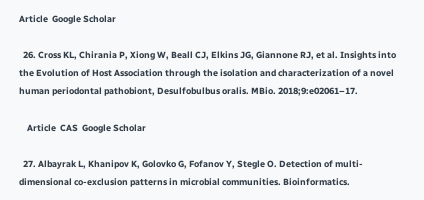Article  Google Scholar

  26. Cross KL, Chirania P, Xiong W, Beall CJ, Elkins JG, Giannone RJ, et al. Insights into the Evolution of Host Association through the isolation and characterization of a novel human periodontal pathobiont, Desulfobulbus oralis. MBio. 2018;9:e02061–17.

    Article  CAS  Google Scholar

  27. Albayrak L, Khanipov K, Golovko G, Fofanov Y, Stegle O. Detection of multi-dimensional co-exclusion patterns in microbial communities. Bioinformatics.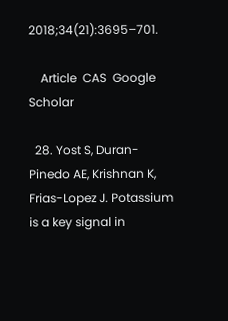2018;34(21):3695–701.

    Article  CAS  Google Scholar

  28. Yost S, Duran-Pinedo AE, Krishnan K, Frias-Lopez J. Potassium is a key signal in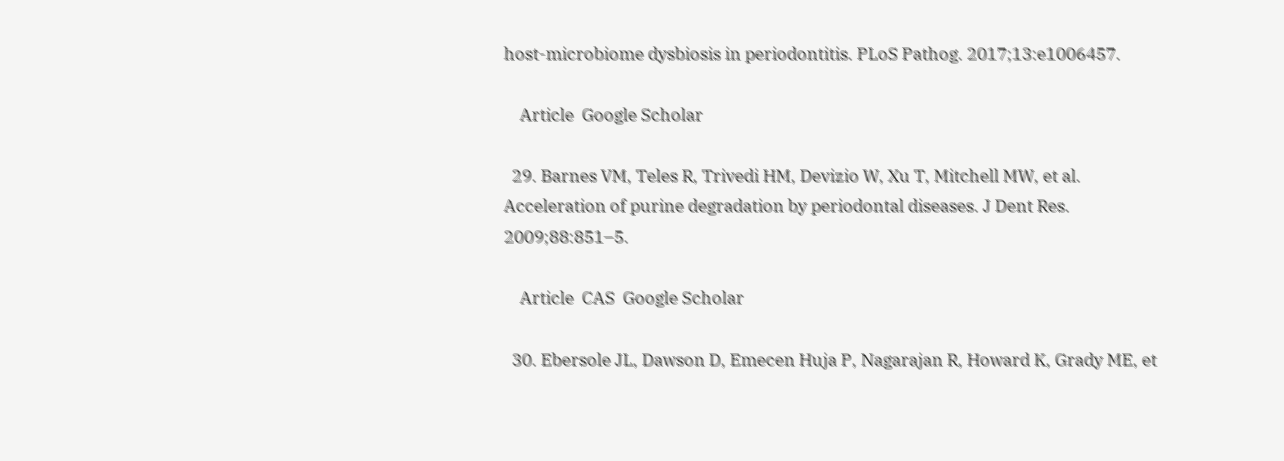host-microbiome dysbiosis in periodontitis. PLoS Pathog. 2017;13:e1006457.

    Article  Google Scholar

  29. Barnes VM, Teles R, Trivedi HM, Devizio W, Xu T, Mitchell MW, et al. Acceleration of purine degradation by periodontal diseases. J Dent Res. 2009;88:851–5.

    Article  CAS  Google Scholar

  30. Ebersole JL, Dawson D, Emecen Huja P, Nagarajan R, Howard K, Grady ME, et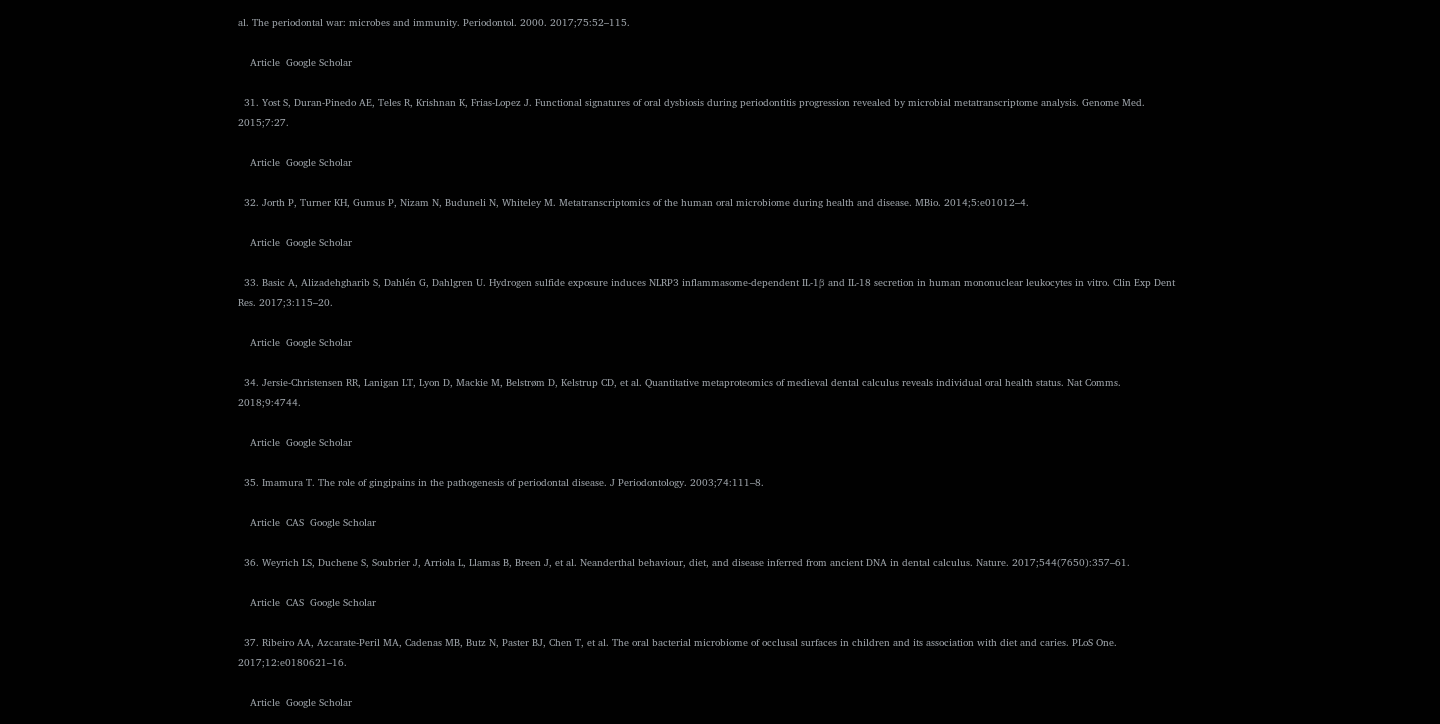al. The periodontal war: microbes and immunity. Periodontol. 2000. 2017;75:52–115.

    Article  Google Scholar

  31. Yost S, Duran-Pinedo AE, Teles R, Krishnan K, Frias-Lopez J. Functional signatures of oral dysbiosis during periodontitis progression revealed by microbial metatranscriptome analysis. Genome Med. 2015;7:27.

    Article  Google Scholar

  32. Jorth P, Turner KH, Gumus P, Nizam N, Buduneli N, Whiteley M. Metatranscriptomics of the human oral microbiome during health and disease. MBio. 2014;5:e01012–4.

    Article  Google Scholar

  33. Basic A, Alizadehgharib S, Dahlén G, Dahlgren U. Hydrogen sulfide exposure induces NLRP3 inflammasome-dependent IL-1β and IL-18 secretion in human mononuclear leukocytes in vitro. Clin Exp Dent Res. 2017;3:115–20.

    Article  Google Scholar

  34. Jersie-Christensen RR, Lanigan LT, Lyon D, Mackie M, Belstrøm D, Kelstrup CD, et al. Quantitative metaproteomics of medieval dental calculus reveals individual oral health status. Nat Comms. 2018;9:4744.

    Article  Google Scholar

  35. Imamura T. The role of gingipains in the pathogenesis of periodontal disease. J Periodontology. 2003;74:111–8.

    Article  CAS  Google Scholar

  36. Weyrich LS, Duchene S, Soubrier J, Arriola L, Llamas B, Breen J, et al. Neanderthal behaviour, diet, and disease inferred from ancient DNA in dental calculus. Nature. 2017;544(7650):357–61.

    Article  CAS  Google Scholar

  37. Ribeiro AA, Azcarate-Peril MA, Cadenas MB, Butz N, Paster BJ, Chen T, et al. The oral bacterial microbiome of occlusal surfaces in children and its association with diet and caries. PLoS One. 2017;12:e0180621–16.

    Article  Google Scholar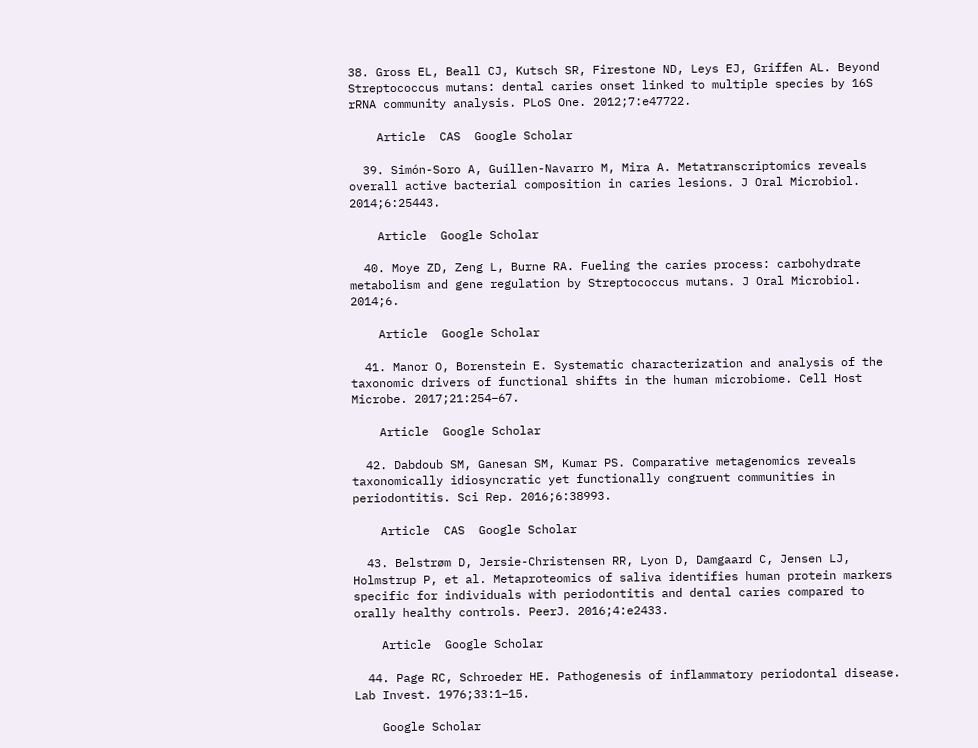38. Gross EL, Beall CJ, Kutsch SR, Firestone ND, Leys EJ, Griffen AL. Beyond Streptococcus mutans: dental caries onset linked to multiple species by 16S rRNA community analysis. PLoS One. 2012;7:e47722.

    Article  CAS  Google Scholar

  39. Simón-Soro A, Guillen-Navarro M, Mira A. Metatranscriptomics reveals overall active bacterial composition in caries lesions. J Oral Microbiol. 2014;6:25443.

    Article  Google Scholar

  40. Moye ZD, Zeng L, Burne RA. Fueling the caries process: carbohydrate metabolism and gene regulation by Streptococcus mutans. J Oral Microbiol. 2014;6.

    Article  Google Scholar

  41. Manor O, Borenstein E. Systematic characterization and analysis of the taxonomic drivers of functional shifts in the human microbiome. Cell Host Microbe. 2017;21:254–67.

    Article  Google Scholar

  42. Dabdoub SM, Ganesan SM, Kumar PS. Comparative metagenomics reveals taxonomically idiosyncratic yet functionally congruent communities in periodontitis. Sci Rep. 2016;6:38993.

    Article  CAS  Google Scholar

  43. Belstrøm D, Jersie-Christensen RR, Lyon D, Damgaard C, Jensen LJ, Holmstrup P, et al. Metaproteomics of saliva identifies human protein markers specific for individuals with periodontitis and dental caries compared to orally healthy controls. PeerJ. 2016;4:e2433.

    Article  Google Scholar

  44. Page RC, Schroeder HE. Pathogenesis of inflammatory periodontal disease. Lab Invest. 1976;33:1–15.

    Google Scholar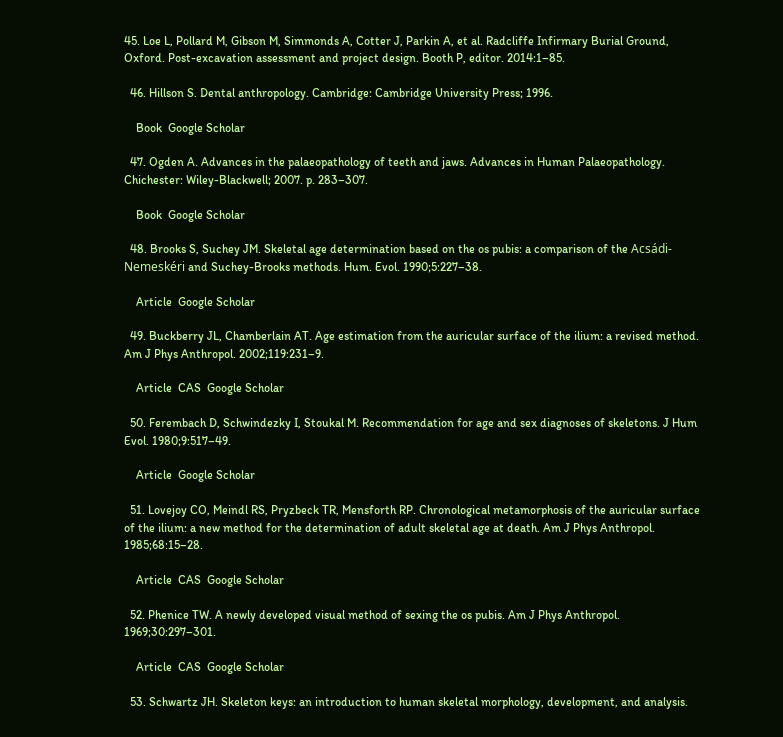45. Loe L, Pollard M, Gibson M, Simmonds A, Cotter J, Parkin A, et al. Radcliffe Infirmary Burial Ground, Oxford. Post-excavation assessment and project design. Booth P, editor. 2014:1–85.

  46. Hillson S. Dental anthropology. Cambridge: Cambridge University Press; 1996.

    Book  Google Scholar

  47. Ogden A. Advances in the palaeopathology of teeth and jaws. Advances in Human Palaeopathology. Chichester: Wiley-Blackwell; 2007. p. 283–307.

    Book  Google Scholar

  48. Brooks S, Suchey JM. Skeletal age determination based on the os pubis: a comparison of the Acsádi-Nemeskéri and Suchey-Brooks methods. Hum. Evol. 1990;5:227–38.

    Article  Google Scholar

  49. Buckberry JL, Chamberlain AT. Age estimation from the auricular surface of the ilium: a revised method. Am J Phys Anthropol. 2002;119:231–9.

    Article  CAS  Google Scholar

  50. Ferembach D, Schwindezky I, Stoukal M. Recommendation for age and sex diagnoses of skeletons. J Hum Evol. 1980;9:517–49.

    Article  Google Scholar

  51. Lovejoy CO, Meindl RS, Pryzbeck TR, Mensforth RP. Chronological metamorphosis of the auricular surface of the ilium: a new method for the determination of adult skeletal age at death. Am J Phys Anthropol. 1985;68:15–28.

    Article  CAS  Google Scholar

  52. Phenice TW. A newly developed visual method of sexing the os pubis. Am J Phys Anthropol. 1969;30:297–301.

    Article  CAS  Google Scholar

  53. Schwartz JH. Skeleton keys: an introduction to human skeletal morphology, development, and analysis.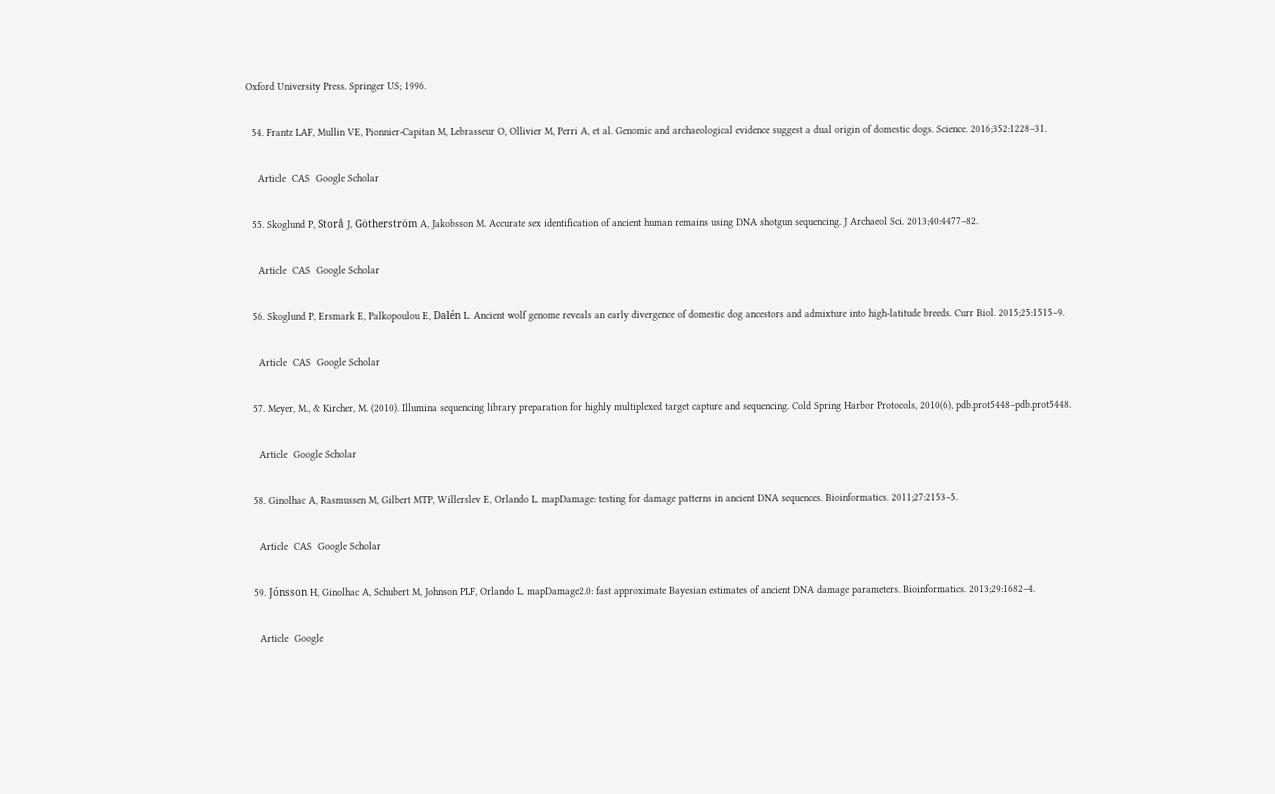Oxford University Press. Springer US; 1996.

  54. Frantz LAF, Mullin VE, Pionnier-Capitan M, Lebrasseur O, Ollivier M, Perri A, et al. Genomic and archaeological evidence suggest a dual origin of domestic dogs. Science. 2016;352:1228–31.

    Article  CAS  Google Scholar

  55. Skoglund P, Storå J, Götherström A, Jakobsson M. Accurate sex identification of ancient human remains using DNA shotgun sequencing. J Archaeol Sci. 2013;40:4477–82.

    Article  CAS  Google Scholar

  56. Skoglund P, Ersmark E, Palkopoulou E, Dalén L. Ancient wolf genome reveals an early divergence of domestic dog ancestors and admixture into high-latitude breeds. Curr Biol. 2015;25:1515–9.

    Article  CAS  Google Scholar

  57. Meyer, M., & Kircher, M. (2010). Illumina sequencing library preparation for highly multiplexed target capture and sequencing. Cold Spring Harbor Protocols, 2010(6), pdb.prot5448–pdb.prot5448.

    Article  Google Scholar

  58. Ginolhac A, Rasmussen M, Gilbert MTP, Willerslev E, Orlando L. mapDamage: testing for damage patterns in ancient DNA sequences. Bioinformatics. 2011;27:2153–5.

    Article  CAS  Google Scholar

  59. Jónsson H, Ginolhac A, Schubert M, Johnson PLF, Orlando L. mapDamage2.0: fast approximate Bayesian estimates of ancient DNA damage parameters. Bioinformatics. 2013;29:1682–4.

    Article  Google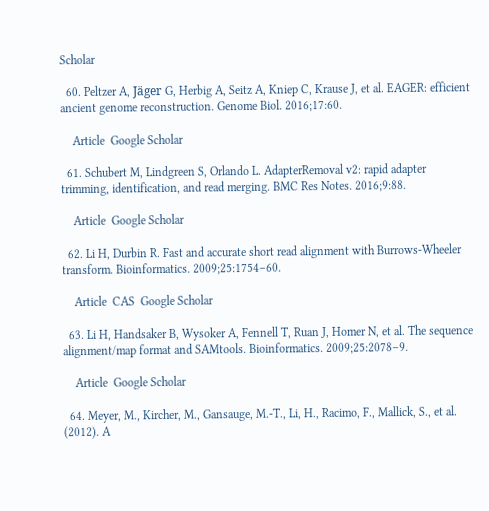Scholar

  60. Peltzer A, Jäger G, Herbig A, Seitz A, Kniep C, Krause J, et al. EAGER: efficient ancient genome reconstruction. Genome Biol. 2016;17:60.

    Article  Google Scholar

  61. Schubert M, Lindgreen S, Orlando L. AdapterRemoval v2: rapid adapter trimming, identification, and read merging. BMC Res Notes. 2016;9:88.

    Article  Google Scholar

  62. Li H, Durbin R. Fast and accurate short read alignment with Burrows-Wheeler transform. Bioinformatics. 2009;25:1754–60.

    Article  CAS  Google Scholar

  63. Li H, Handsaker B, Wysoker A, Fennell T, Ruan J, Homer N, et al. The sequence alignment/map format and SAMtools. Bioinformatics. 2009;25:2078–9.

    Article  Google Scholar

  64. Meyer, M., Kircher, M., Gansauge, M.-T., Li, H., Racimo, F., Mallick, S., et al. (2012). A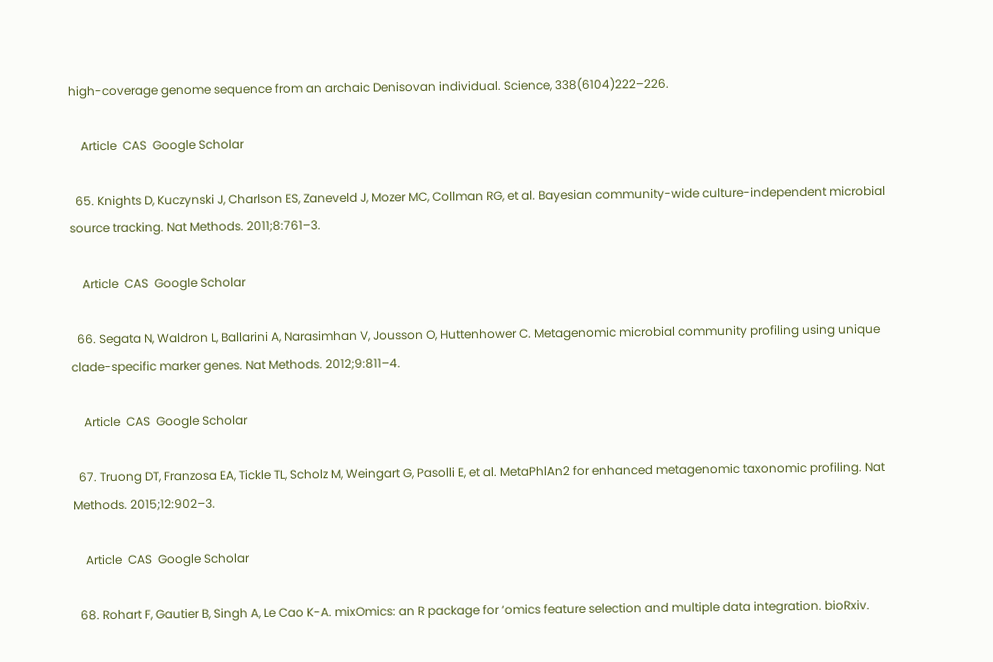high-coverage genome sequence from an archaic Denisovan individual. Science, 338(6104)222–226.

    Article  CAS  Google Scholar

  65. Knights D, Kuczynski J, Charlson ES, Zaneveld J, Mozer MC, Collman RG, et al. Bayesian community-wide culture-independent microbial source tracking. Nat Methods. 2011;8:761–3.

    Article  CAS  Google Scholar

  66. Segata N, Waldron L, Ballarini A, Narasimhan V, Jousson O, Huttenhower C. Metagenomic microbial community profiling using unique clade-specific marker genes. Nat Methods. 2012;9:811–4.

    Article  CAS  Google Scholar

  67. Truong DT, Franzosa EA, Tickle TL, Scholz M, Weingart G, Pasolli E, et al. MetaPhlAn2 for enhanced metagenomic taxonomic profiling. Nat Methods. 2015;12:902–3.

    Article  CAS  Google Scholar

  68. Rohart F, Gautier B, Singh A, Le Cao K-A. mixOmics: an R package for ‘omics feature selection and multiple data integration. bioRxiv.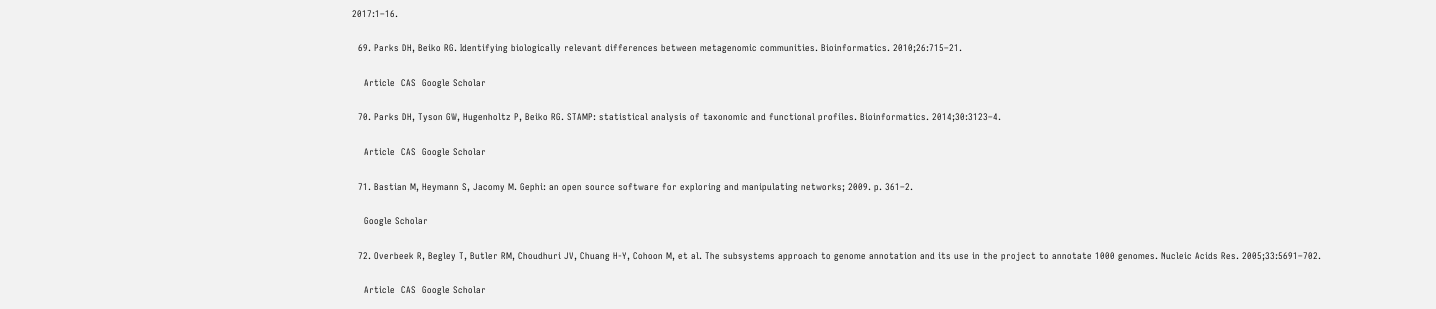2017:1–16.

  69. Parks DH, Beiko RG. Identifying biologically relevant differences between metagenomic communities. Bioinformatics. 2010;26:715–21.

    Article  CAS  Google Scholar

  70. Parks DH, Tyson GW, Hugenholtz P, Beiko RG. STAMP: statistical analysis of taxonomic and functional profiles. Bioinformatics. 2014;30:3123–4.

    Article  CAS  Google Scholar

  71. Bastian M, Heymann S, Jacomy M. Gephi: an open source software for exploring and manipulating networks; 2009. p. 361–2.

    Google Scholar

  72. Overbeek R, Begley T, Butler RM, Choudhuri JV, Chuang H-Y, Cohoon M, et al. The subsystems approach to genome annotation and its use in the project to annotate 1000 genomes. Nucleic Acids Res. 2005;33:5691–702.

    Article  CAS  Google Scholar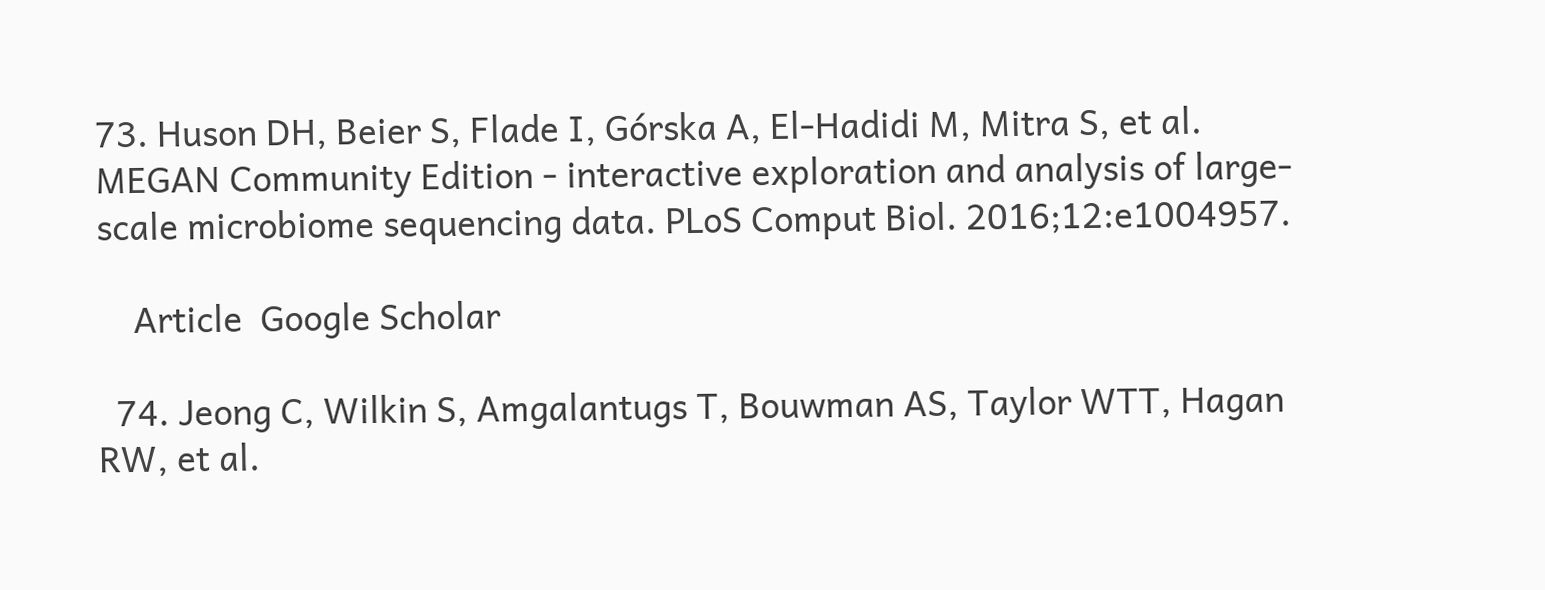73. Huson DH, Beier S, Flade I, Górska A, El-Hadidi M, Mitra S, et al. MEGAN Community Edition - interactive exploration and analysis of large-scale microbiome sequencing data. PLoS Comput Biol. 2016;12:e1004957.

    Article  Google Scholar

  74. Jeong C, Wilkin S, Amgalantugs T, Bouwman AS, Taylor WTT, Hagan RW, et al.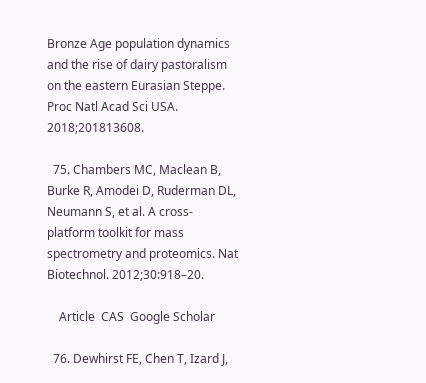Bronze Age population dynamics and the rise of dairy pastoralism on the eastern Eurasian Steppe. Proc Natl Acad Sci USA. 2018;201813608.

  75. Chambers MC, Maclean B, Burke R, Amodei D, Ruderman DL, Neumann S, et al. A cross-platform toolkit for mass spectrometry and proteomics. Nat Biotechnol. 2012;30:918–20.

    Article  CAS  Google Scholar

  76. Dewhirst FE, Chen T, Izard J,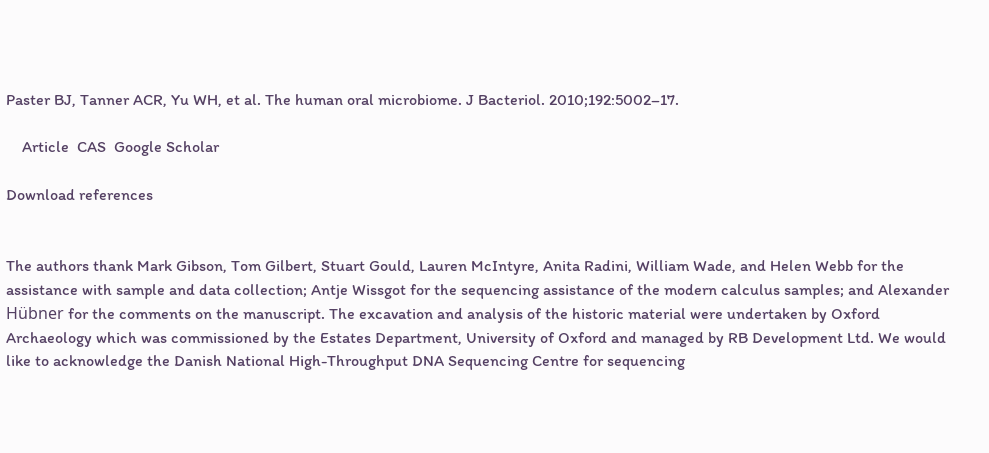Paster BJ, Tanner ACR, Yu WH, et al. The human oral microbiome. J Bacteriol. 2010;192:5002–17.

    Article  CAS  Google Scholar

Download references


The authors thank Mark Gibson, Tom Gilbert, Stuart Gould, Lauren McIntyre, Anita Radini, William Wade, and Helen Webb for the assistance with sample and data collection; Antje Wissgot for the sequencing assistance of the modern calculus samples; and Alexander Hübner for the comments on the manuscript. The excavation and analysis of the historic material were undertaken by Oxford Archaeology which was commissioned by the Estates Department, University of Oxford and managed by RB Development Ltd. We would like to acknowledge the Danish National High-Throughput DNA Sequencing Centre for sequencing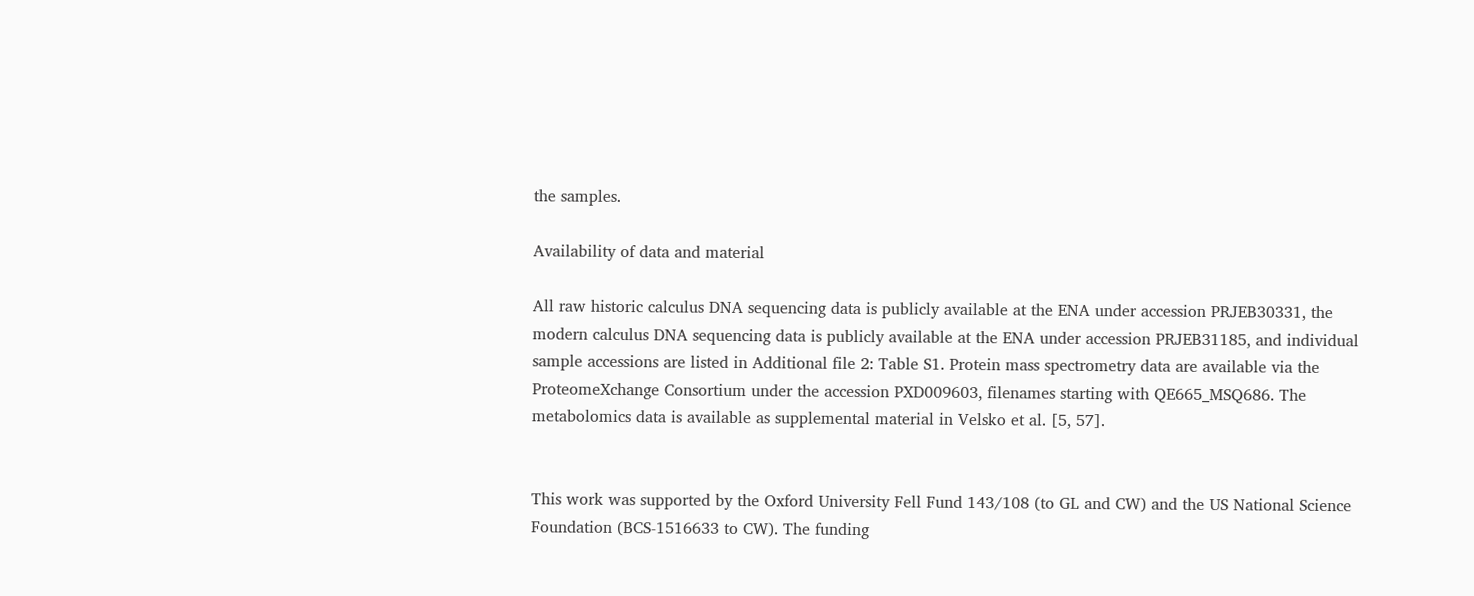the samples.

Availability of data and material

All raw historic calculus DNA sequencing data is publicly available at the ENA under accession PRJEB30331, the modern calculus DNA sequencing data is publicly available at the ENA under accession PRJEB31185, and individual sample accessions are listed in Additional file 2: Table S1. Protein mass spectrometry data are available via the ProteomeXchange Consortium under the accession PXD009603, filenames starting with QE665_MSQ686. The metabolomics data is available as supplemental material in Velsko et al. [5, 57].


This work was supported by the Oxford University Fell Fund 143/108 (to GL and CW) and the US National Science Foundation (BCS-1516633 to CW). The funding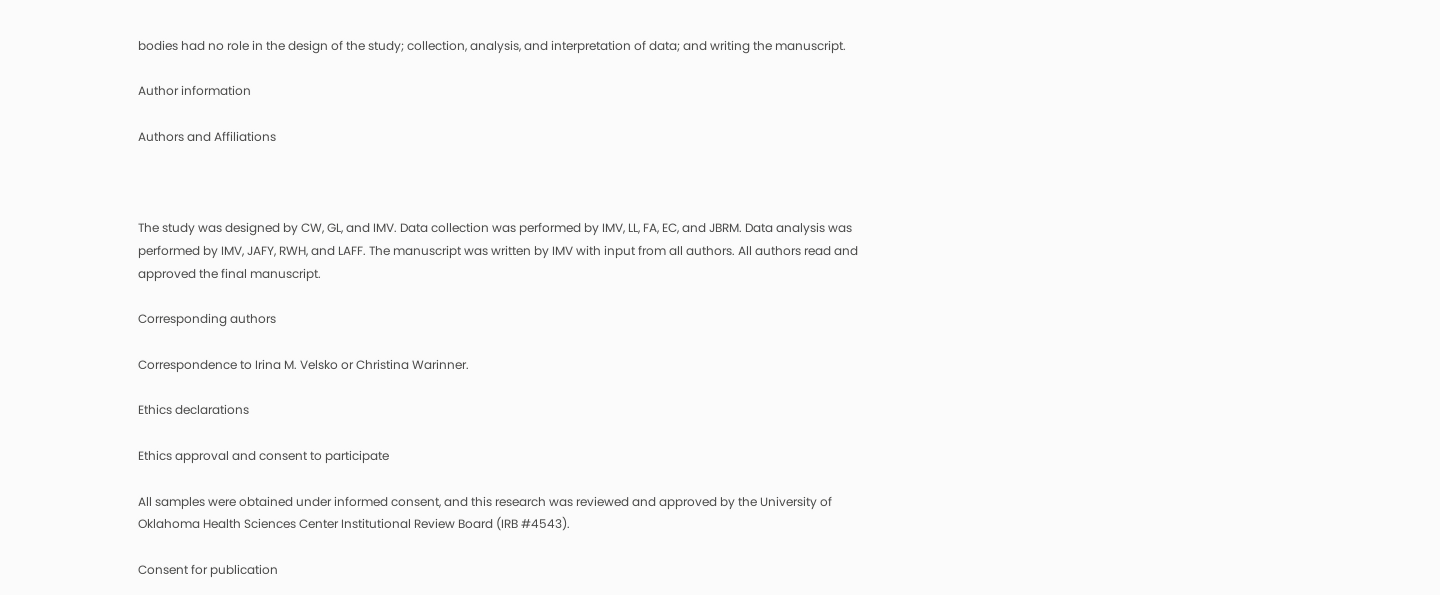bodies had no role in the design of the study; collection, analysis, and interpretation of data; and writing the manuscript.

Author information

Authors and Affiliations



The study was designed by CW, GL, and IMV. Data collection was performed by IMV, LL, FA, EC, and JBRM. Data analysis was performed by IMV, JAFY, RWH, and LAFF. The manuscript was written by IMV with input from all authors. All authors read and approved the final manuscript.

Corresponding authors

Correspondence to Irina M. Velsko or Christina Warinner.

Ethics declarations

Ethics approval and consent to participate

All samples were obtained under informed consent, and this research was reviewed and approved by the University of Oklahoma Health Sciences Center Institutional Review Board (IRB #4543).

Consent for publication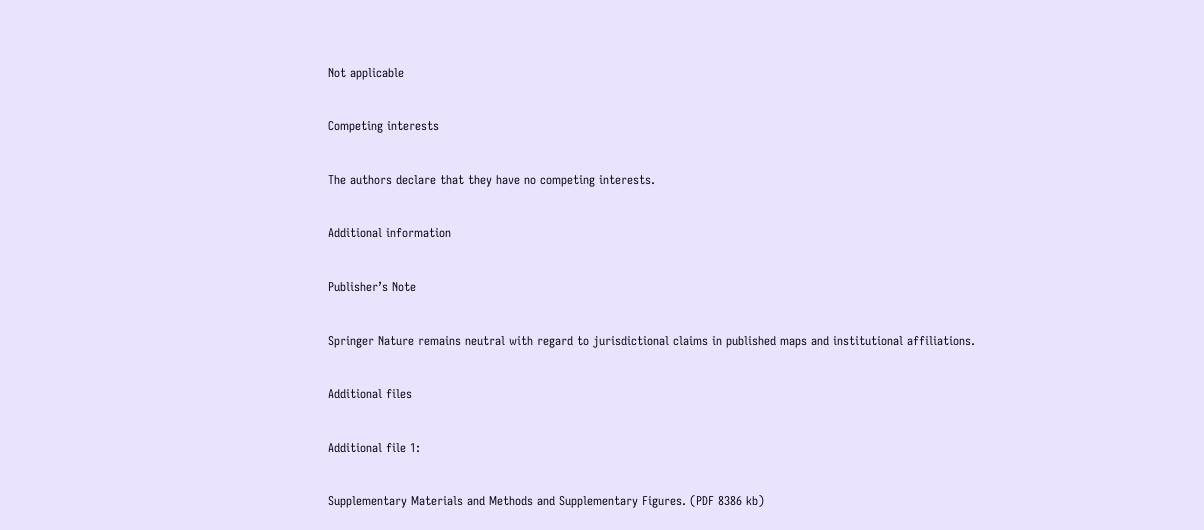Not applicable

Competing interests

The authors declare that they have no competing interests.

Additional information

Publisher’s Note

Springer Nature remains neutral with regard to jurisdictional claims in published maps and institutional affiliations.

Additional files

Additional file 1:

Supplementary Materials and Methods and Supplementary Figures. (PDF 8386 kb)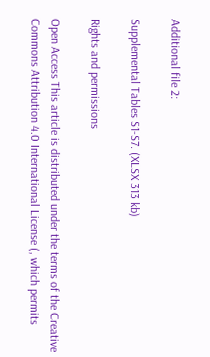Additional file 2:

Supplemental Tables S1-S7. (XLSX 313 kb)

Rights and permissions

Open Access This article is distributed under the terms of the Creative Commons Attribution 4.0 International License (, which permits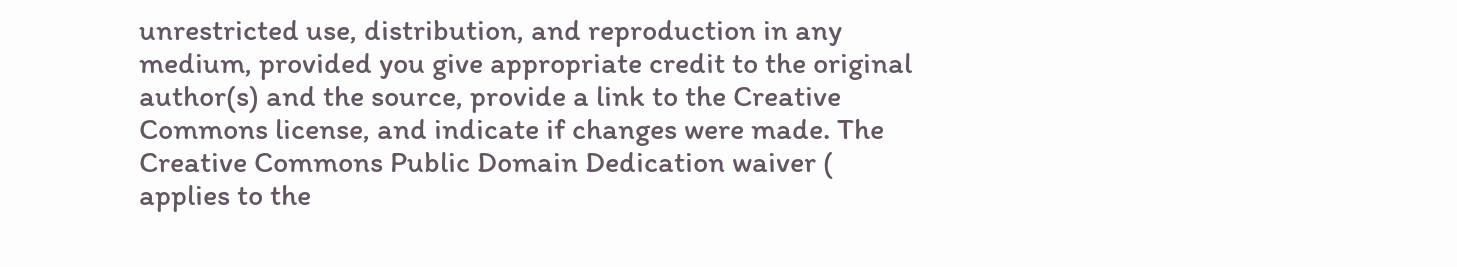unrestricted use, distribution, and reproduction in any medium, provided you give appropriate credit to the original author(s) and the source, provide a link to the Creative Commons license, and indicate if changes were made. The Creative Commons Public Domain Dedication waiver ( applies to the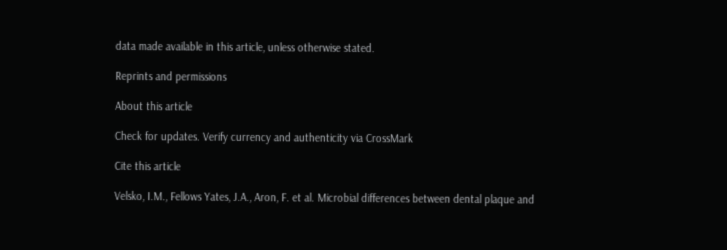data made available in this article, unless otherwise stated.

Reprints and permissions

About this article

Check for updates. Verify currency and authenticity via CrossMark

Cite this article

Velsko, I.M., Fellows Yates, J.A., Aron, F. et al. Microbial differences between dental plaque and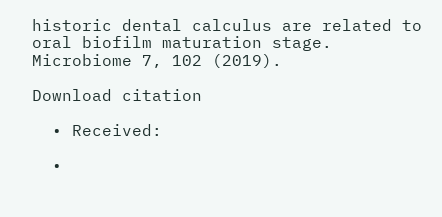historic dental calculus are related to oral biofilm maturation stage. Microbiome 7, 102 (2019).

Download citation

  • Received:

  •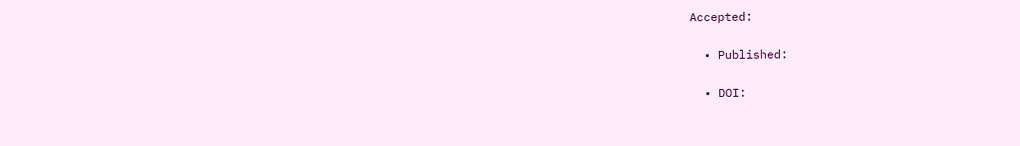Accepted:

  • Published:

  • DOI: